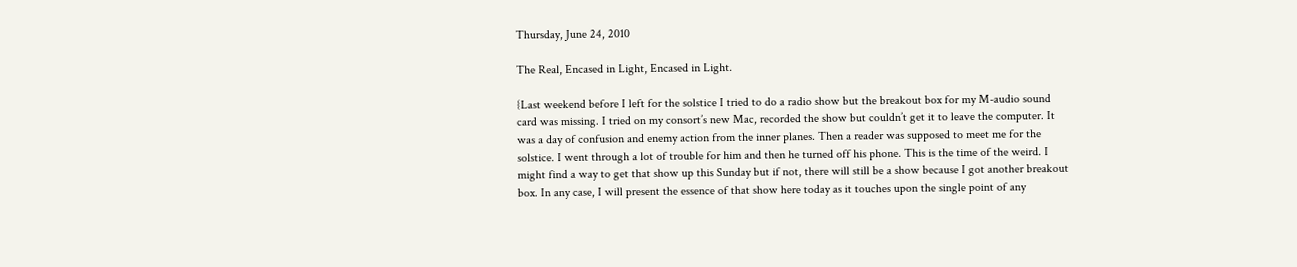Thursday, June 24, 2010

The Real, Encased in Light, Encased in Light.

{Last weekend before I left for the solstice I tried to do a radio show but the breakout box for my M-audio sound card was missing. I tried on my consort’s new Mac, recorded the show but couldn’t get it to leave the computer. It was a day of confusion and enemy action from the inner planes. Then a reader was supposed to meet me for the solstice. I went through a lot of trouble for him and then he turned off his phone. This is the time of the weird. I might find a way to get that show up this Sunday but if not, there will still be a show because I got another breakout box. In any case, I will present the essence of that show here today as it touches upon the single point of any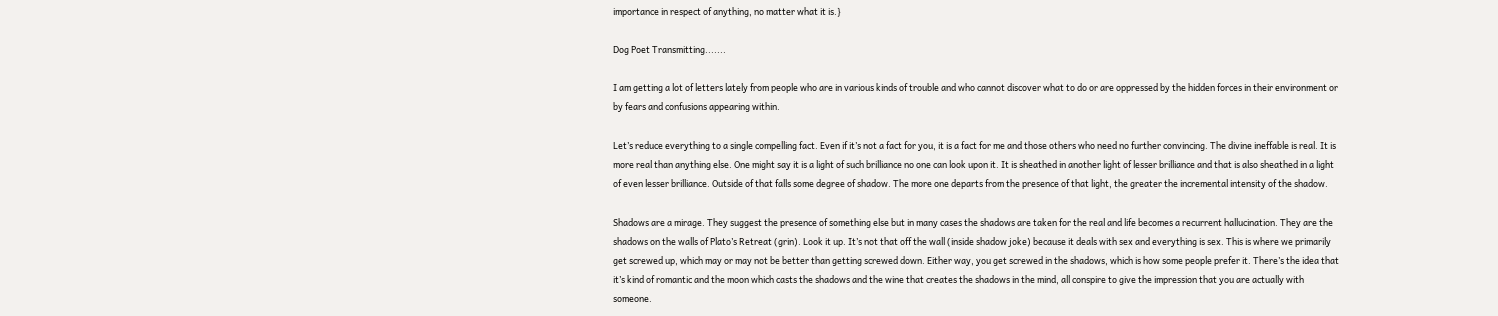importance in respect of anything, no matter what it is.}

Dog Poet Transmitting.......

I am getting a lot of letters lately from people who are in various kinds of trouble and who cannot discover what to do or are oppressed by the hidden forces in their environment or by fears and confusions appearing within.

Let’s reduce everything to a single compelling fact. Even if it’s not a fact for you, it is a fact for me and those others who need no further convincing. The divine ineffable is real. It is more real than anything else. One might say it is a light of such brilliance no one can look upon it. It is sheathed in another light of lesser brilliance and that is also sheathed in a light of even lesser brilliance. Outside of that falls some degree of shadow. The more one departs from the presence of that light, the greater the incremental intensity of the shadow.

Shadows are a mirage. They suggest the presence of something else but in many cases the shadows are taken for the real and life becomes a recurrent hallucination. They are the shadows on the walls of Plato’s Retreat (grin). Look it up. It’s not that off the wall (inside shadow joke) because it deals with sex and everything is sex. This is where we primarily get screwed up, which may or may not be better than getting screwed down. Either way, you get screwed in the shadows, which is how some people prefer it. There’s the idea that it’s kind of romantic and the moon which casts the shadows and the wine that creates the shadows in the mind, all conspire to give the impression that you are actually with someone.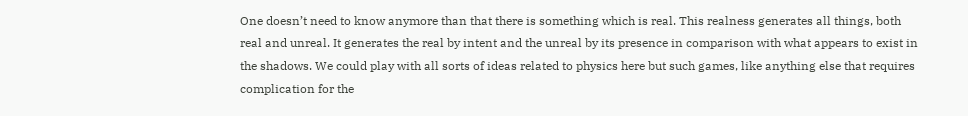One doesn’t need to know anymore than that there is something which is real. This realness generates all things, both real and unreal. It generates the real by intent and the unreal by its presence in comparison with what appears to exist in the shadows. We could play with all sorts of ideas related to physics here but such games, like anything else that requires complication for the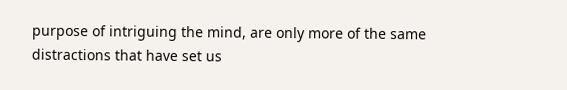purpose of intriguing the mind, are only more of the same distractions that have set us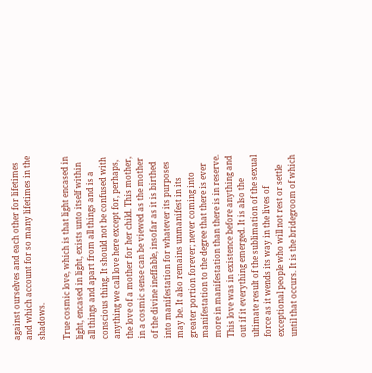against ourselves and each other for lifetimes and which account for so many lifetimes in the shadows.

True cosmic love, which is that light encased in light, encased in light, exists unto itself within all things and apart from all things and is a conscious thing. It should not be confused with anything we call love here except for, perhaps, the love of a mother for her child. This mother, in a cosmic sense can be viewed as the mother of the divine ineffable, insofar as it is birthed into manifestation for whatever its purposes may be. It also remains unmanifest in its greater portion forever; never coming into manifestation to the degree that there is ever more in manifestation than there is in reserve. This love was in existence before anything and out if it everything emerged. It is also the ultimate result of the sublimation of the sexual force as it wends its way in the lives of exceptional people who will not rest or settle until that occurs. It is the bridegroom of which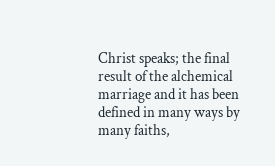Christ speaks; the final result of the alchemical marriage and it has been defined in many ways by many faiths,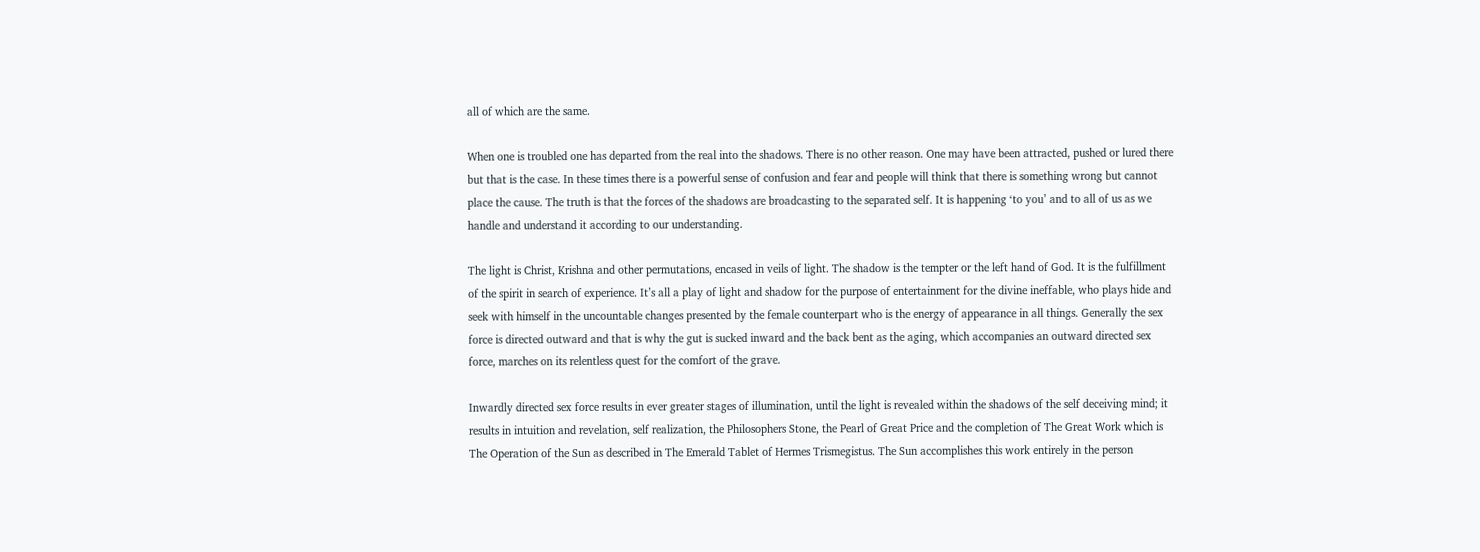all of which are the same.

When one is troubled one has departed from the real into the shadows. There is no other reason. One may have been attracted, pushed or lured there but that is the case. In these times there is a powerful sense of confusion and fear and people will think that there is something wrong but cannot place the cause. The truth is that the forces of the shadows are broadcasting to the separated self. It is happening ‘to you’ and to all of us as we handle and understand it according to our understanding.

The light is Christ, Krishna and other permutations, encased in veils of light. The shadow is the tempter or the left hand of God. It is the fulfillment of the spirit in search of experience. It’s all a play of light and shadow for the purpose of entertainment for the divine ineffable, who plays hide and seek with himself in the uncountable changes presented by the female counterpart who is the energy of appearance in all things. Generally the sex force is directed outward and that is why the gut is sucked inward and the back bent as the aging, which accompanies an outward directed sex force, marches on its relentless quest for the comfort of the grave.

Inwardly directed sex force results in ever greater stages of illumination, until the light is revealed within the shadows of the self deceiving mind; it results in intuition and revelation, self realization, the Philosophers Stone, the Pearl of Great Price and the completion of The Great Work which is The Operation of the Sun as described in The Emerald Tablet of Hermes Trismegistus. The Sun accomplishes this work entirely in the person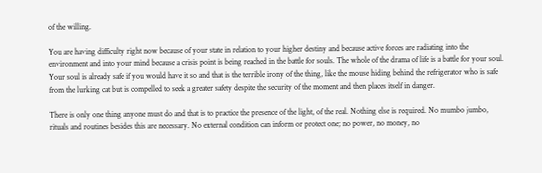of the willing.

You are having difficulty right now because of your state in relation to your higher destiny and because active forces are radiating into the environment and into your mind because a crisis point is being reached in the battle for souls. The whole of the drama of life is a battle for your soul. Your soul is already safe if you would have it so and that is the terrible irony of the thing, like the mouse hiding behind the refrigerator who is safe from the lurking cat but is compelled to seek a greater safety despite the security of the moment and then places itself in danger.

There is only one thing anyone must do and that is to practice the presence of the light, of the real. Nothing else is required. No mumbo jumbo, rituals and routines besides this are necessary. No external condition can inform or protect one; no power, no money, no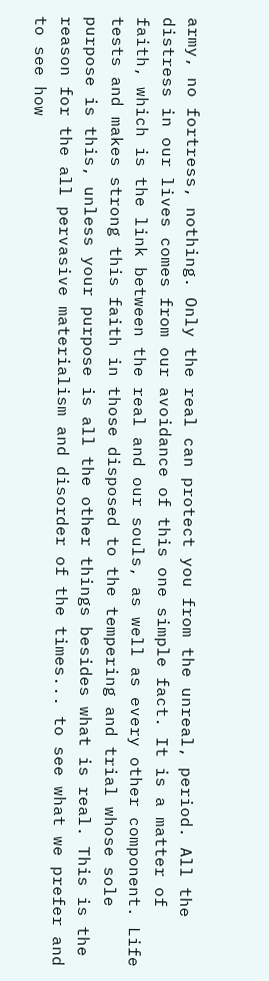army, no fortress, nothing. Only the real can protect you from the unreal, period. All the distress in our lives comes from our avoidance of this one simple fact. It is a matter of faith, which is the link between the real and our souls, as well as every other component. Life tests and makes strong this faith in those disposed to the tempering and trial whose sole purpose is this, unless your purpose is all the other things besides what is real. This is the reason for the all pervasive materialism and disorder of the times... to see what we prefer and to see how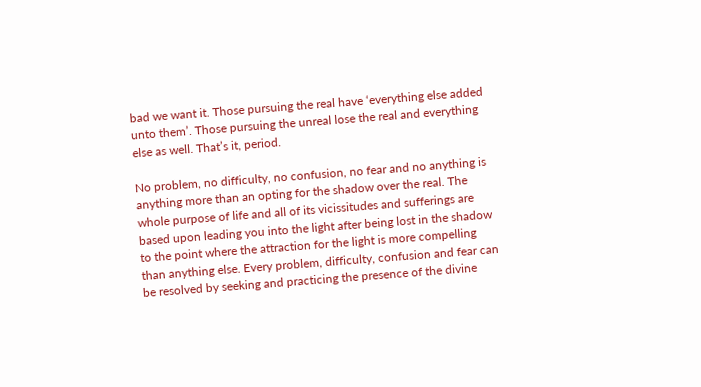bad we want it. Those pursuing the real have ‘everything else added unto them’. Those pursuing the unreal lose the real and everything else as well. That’s it, period.

No problem, no difficulty, no confusion, no fear and no anything is anything more than an opting for the shadow over the real. The whole purpose of life and all of its vicissitudes and sufferings are based upon leading you into the light after being lost in the shadow to the point where the attraction for the light is more compelling than anything else. Every problem, difficulty, confusion and fear can be resolved by seeking and practicing the presence of the divine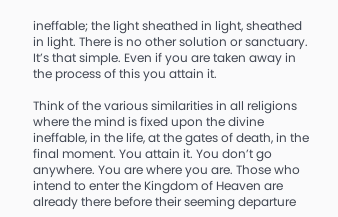ineffable; the light sheathed in light, sheathed in light. There is no other solution or sanctuary. It’s that simple. Even if you are taken away in the process of this you attain it.

Think of the various similarities in all religions where the mind is fixed upon the divine ineffable, in the life, at the gates of death, in the final moment. You attain it. You don’t go anywhere. You are where you are. Those who intend to enter the Kingdom of Heaven are already there before their seeming departure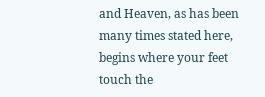and Heaven, as has been many times stated here, begins where your feet touch the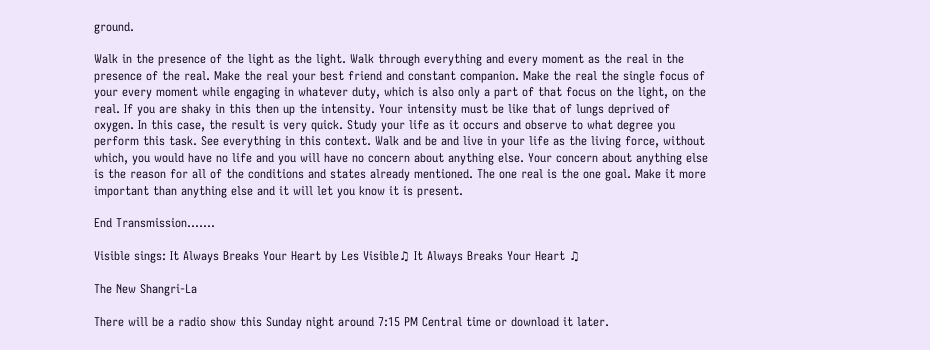ground.

Walk in the presence of the light as the light. Walk through everything and every moment as the real in the presence of the real. Make the real your best friend and constant companion. Make the real the single focus of your every moment while engaging in whatever duty, which is also only a part of that focus on the light, on the real. If you are shaky in this then up the intensity. Your intensity must be like that of lungs deprived of oxygen. In this case, the result is very quick. Study your life as it occurs and observe to what degree you perform this task. See everything in this context. Walk and be and live in your life as the living force, without which, you would have no life and you will have no concern about anything else. Your concern about anything else is the reason for all of the conditions and states already mentioned. The one real is the one goal. Make it more important than anything else and it will let you know it is present.

End Transmission.......

Visible sings: It Always Breaks Your Heart by Les Visible♫ It Always Breaks Your Heart ♫

The New Shangri-La

There will be a radio show this Sunday night around 7:15 PM Central time or download it later.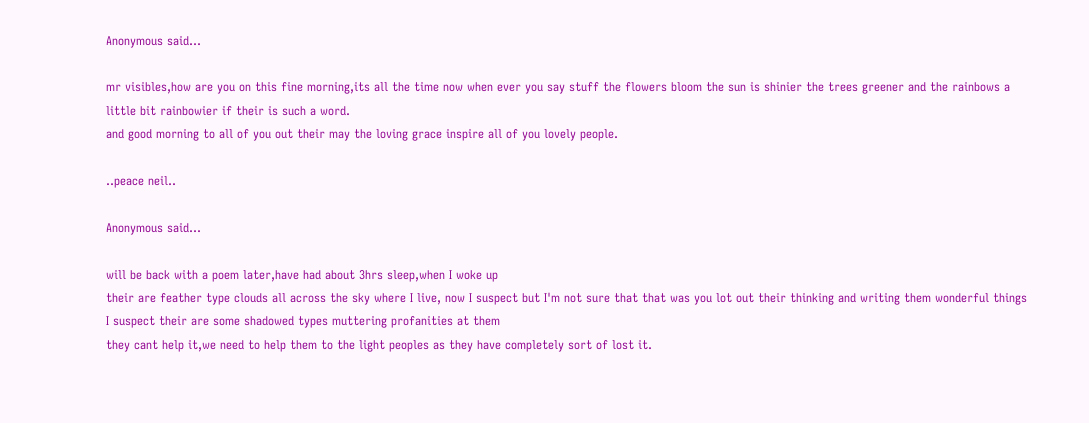Anonymous said...

mr visibles,how are you on this fine morning,its all the time now when ever you say stuff the flowers bloom the sun is shinier the trees greener and the rainbows a little bit rainbowier if their is such a word.
and good morning to all of you out their may the loving grace inspire all of you lovely people.

..peace neil..

Anonymous said...

will be back with a poem later,have had about 3hrs sleep,when I woke up
their are feather type clouds all across the sky where I live, now I suspect but I'm not sure that that was you lot out their thinking and writing them wonderful things
I suspect their are some shadowed types muttering profanities at them
they cant help it,we need to help them to the light peoples as they have completely sort of lost it.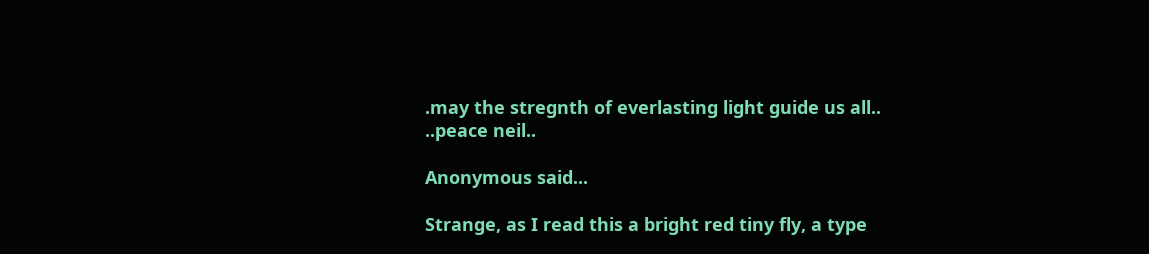.may the stregnth of everlasting light guide us all..
..peace neil..

Anonymous said...

Strange, as I read this a bright red tiny fly, a type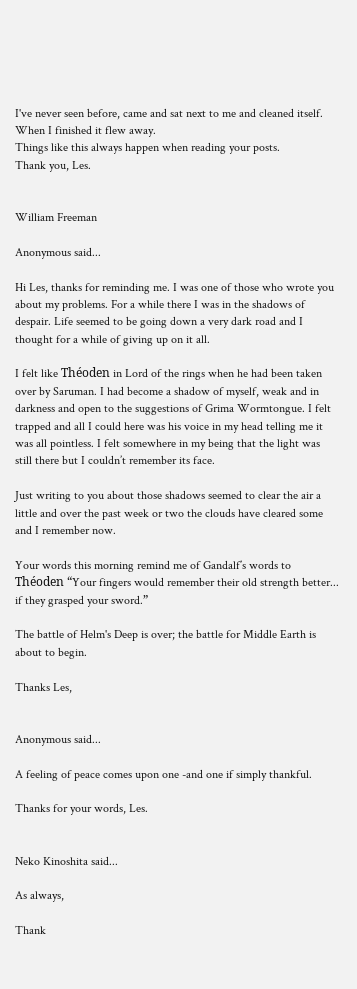I've never seen before, came and sat next to me and cleaned itself. When I finished it flew away.
Things like this always happen when reading your posts.
Thank you, Les.


William Freeman

Anonymous said...

Hi Les, thanks for reminding me. I was one of those who wrote you about my problems. For a while there I was in the shadows of despair. Life seemed to be going down a very dark road and I thought for a while of giving up on it all.

I felt like Théoden in Lord of the rings when he had been taken over by Saruman. I had become a shadow of myself, weak and in darkness and open to the suggestions of Grima Wormtongue. I felt trapped and all I could here was his voice in my head telling me it was all pointless. I felt somewhere in my being that the light was still there but I couldn’t remember its face.

Just writing to you about those shadows seemed to clear the air a little and over the past week or two the clouds have cleared some and I remember now.

Your words this morning remind me of Gandalf’s words to Théoden “Your fingers would remember their old strength better... if they grasped your sword.”

The battle of Helm's Deep is over; the battle for Middle Earth is about to begin.

Thanks Les,


Anonymous said...

A feeling of peace comes upon one -and one if simply thankful.

Thanks for your words, Les.


Neko Kinoshita said...

As always,

Thank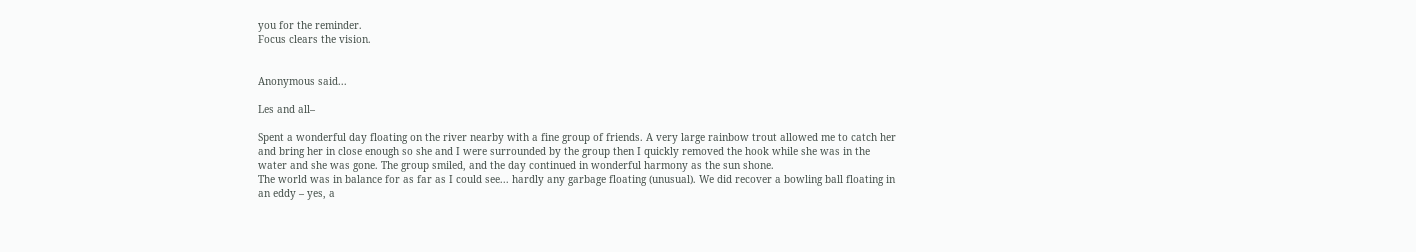you for the reminder.
Focus clears the vision.


Anonymous said...

Les and all–

Spent a wonderful day floating on the river nearby with a fine group of friends. A very large rainbow trout allowed me to catch her and bring her in close enough so she and I were surrounded by the group then I quickly removed the hook while she was in the water and she was gone. The group smiled, and the day continued in wonderful harmony as the sun shone.
The world was in balance for as far as I could see... hardly any garbage floating (unusual). We did recover a bowling ball floating in an eddy – yes, a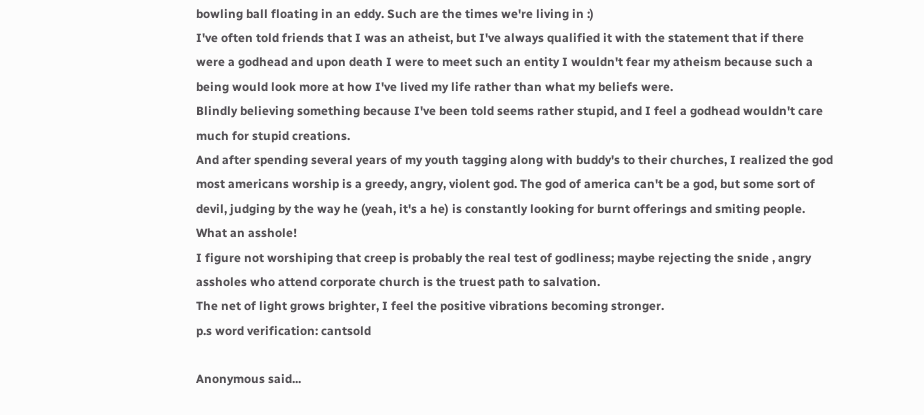bowling ball floating in an eddy. Such are the times we're living in :)
I've often told friends that I was an atheist, but I've always qualified it with the statement that if there were a godhead and upon death I were to meet such an entity I wouldn't fear my atheism because such a being would look more at how I've lived my life rather than what my beliefs were.
Blindly believing something because I've been told seems rather stupid, and I feel a godhead wouldn't care much for stupid creations.
And after spending several years of my youth tagging along with buddy's to their churches, I realized the god most americans worship is a greedy, angry, violent god. The god of america can't be a god, but some sort of devil, judging by the way he (yeah, it's a he) is constantly looking for burnt offerings and smiting people. What an asshole!
I figure not worshiping that creep is probably the real test of godliness; maybe rejecting the snide , angry assholes who attend corporate church is the truest path to salvation.
The net of light grows brighter, I feel the positive vibrations becoming stronger.
p.s word verification: cantsold

Anonymous said...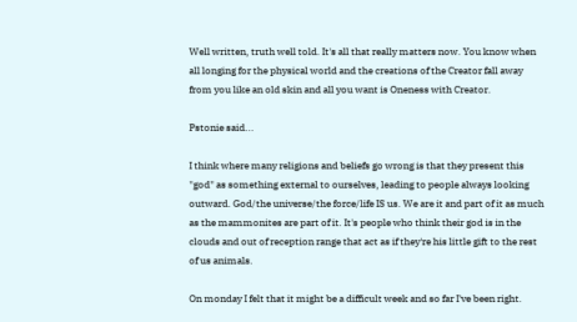Well written, truth well told. It's all that really matters now. You know when all longing for the physical world and the creations of the Creator fall away from you like an old skin and all you want is Oneness with Creator.

Pstonie said...

I think where many religions and beliefs go wrong is that they present this "god" as something external to ourselves, leading to people always looking outward. God/the universe/the force/life IS us. We are it and part of it as much as the mammonites are part of it. It's people who think their god is in the clouds and out of reception range that act as if they're his little gift to the rest of us animals.

On monday I felt that it might be a difficult week and so far I've been right.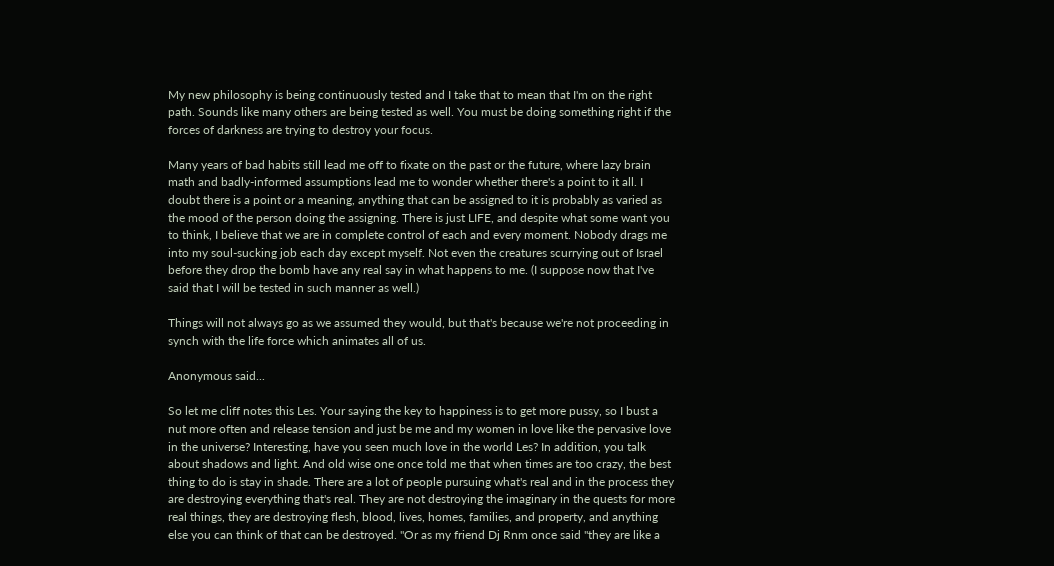My new philosophy is being continuously tested and I take that to mean that I'm on the right path. Sounds like many others are being tested as well. You must be doing something right if the forces of darkness are trying to destroy your focus.

Many years of bad habits still lead me off to fixate on the past or the future, where lazy brain math and badly-informed assumptions lead me to wonder whether there's a point to it all. I doubt there is a point or a meaning, anything that can be assigned to it is probably as varied as the mood of the person doing the assigning. There is just LIFE, and despite what some want you to think, I believe that we are in complete control of each and every moment. Nobody drags me into my soul-sucking job each day except myself. Not even the creatures scurrying out of Israel before they drop the bomb have any real say in what happens to me. (I suppose now that I've said that I will be tested in such manner as well.)

Things will not always go as we assumed they would, but that's because we're not proceeding in synch with the life force which animates all of us.

Anonymous said...

So let me cliff notes this Les. Your saying the key to happiness is to get more pussy, so I bust a nut more often and release tension and just be me and my women in love like the pervasive love in the universe? Interesting, have you seen much love in the world Les? In addition, you talk about shadows and light. And old wise one once told me that when times are too crazy, the best thing to do is stay in shade. There are a lot of people pursuing what's real and in the process they are destroying everything that's real. They are not destroying the imaginary in the quests for more real things, they are destroying flesh, blood, lives, homes, families, and property, and anything else you can think of that can be destroyed. "Or as my friend Dj Rnm once said "they are like a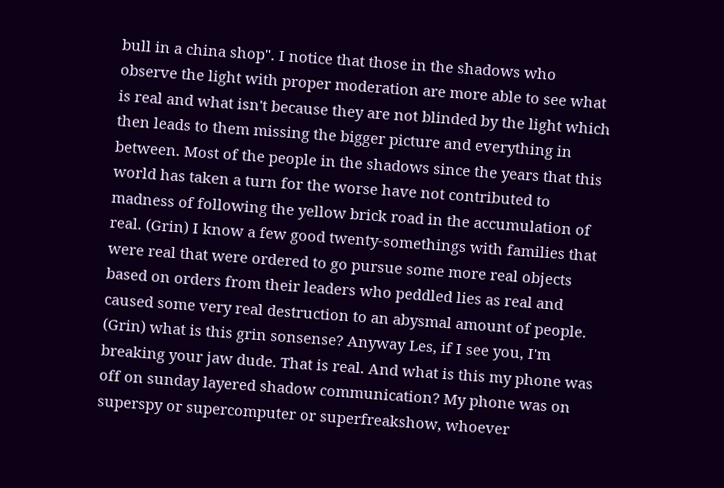bull in a china shop". I notice that those in the shadows who observe the light with proper moderation are more able to see what is real and what isn't because they are not blinded by the light which then leads to them missing the bigger picture and everything in between. Most of the people in the shadows since the years that this world has taken a turn for the worse have not contributed to madness of following the yellow brick road in the accumulation of real. (Grin) I know a few good twenty-somethings with families that were real that were ordered to go pursue some more real objects based on orders from their leaders who peddled lies as real and caused some very real destruction to an abysmal amount of people. (Grin) what is this grin sonsense? Anyway Les, if I see you, I'm breaking your jaw dude. That is real. And what is this my phone was off on sunday layered shadow communication? My phone was on superspy or supercomputer or superfreakshow, whoever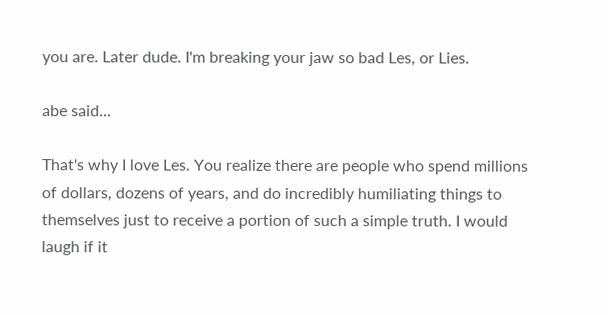you are. Later dude. I'm breaking your jaw so bad Les, or Lies.

abe said...

That's why I love Les. You realize there are people who spend millions of dollars, dozens of years, and do incredibly humiliating things to themselves just to receive a portion of such a simple truth. I would laugh if it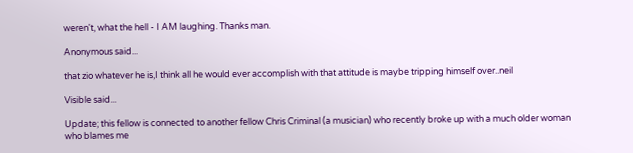weren't, what the hell - I AM laughing. Thanks man.

Anonymous said...

that zio whatever he is,I think all he would ever accomplish with that attitude is maybe tripping himself over..neil

Visible said...

Update; this fellow is connected to another fellow Chris Criminal (a musician) who recently broke up with a much older woman who blames me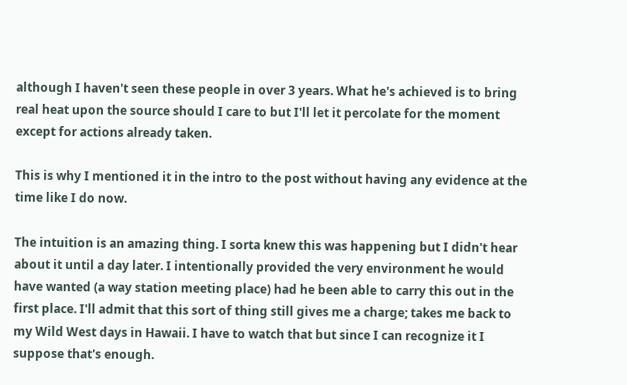although I haven't seen these people in over 3 years. What he's achieved is to bring real heat upon the source should I care to but I'll let it percolate for the moment except for actions already taken.

This is why I mentioned it in the intro to the post without having any evidence at the time like I do now.

The intuition is an amazing thing. I sorta knew this was happening but I didn't hear about it until a day later. I intentionally provided the very environment he would have wanted (a way station meeting place) had he been able to carry this out in the first place. I'll admit that this sort of thing still gives me a charge; takes me back to my Wild West days in Hawaii. I have to watch that but since I can recognize it I suppose that's enough.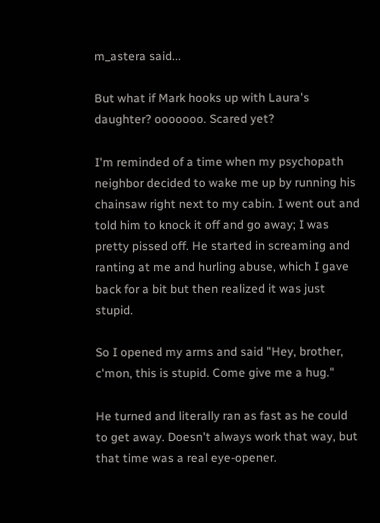m_astera said...

But what if Mark hooks up with Laura's daughter? ooooooo. Scared yet?

I'm reminded of a time when my psychopath neighbor decided to wake me up by running his chainsaw right next to my cabin. I went out and told him to knock it off and go away; I was pretty pissed off. He started in screaming and ranting at me and hurling abuse, which I gave back for a bit but then realized it was just stupid.

So I opened my arms and said "Hey, brother, c'mon, this is stupid. Come give me a hug."

He turned and literally ran as fast as he could to get away. Doesn't always work that way, but that time was a real eye-opener.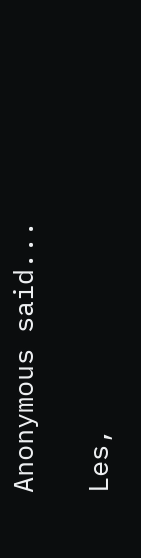Anonymous said...

Les,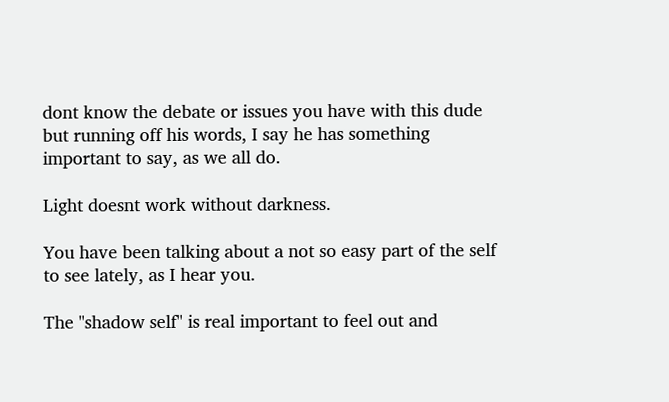dont know the debate or issues you have with this dude but running off his words, I say he has something important to say, as we all do.

Light doesnt work without darkness.

You have been talking about a not so easy part of the self to see lately, as I hear you.

The "shadow self" is real important to feel out and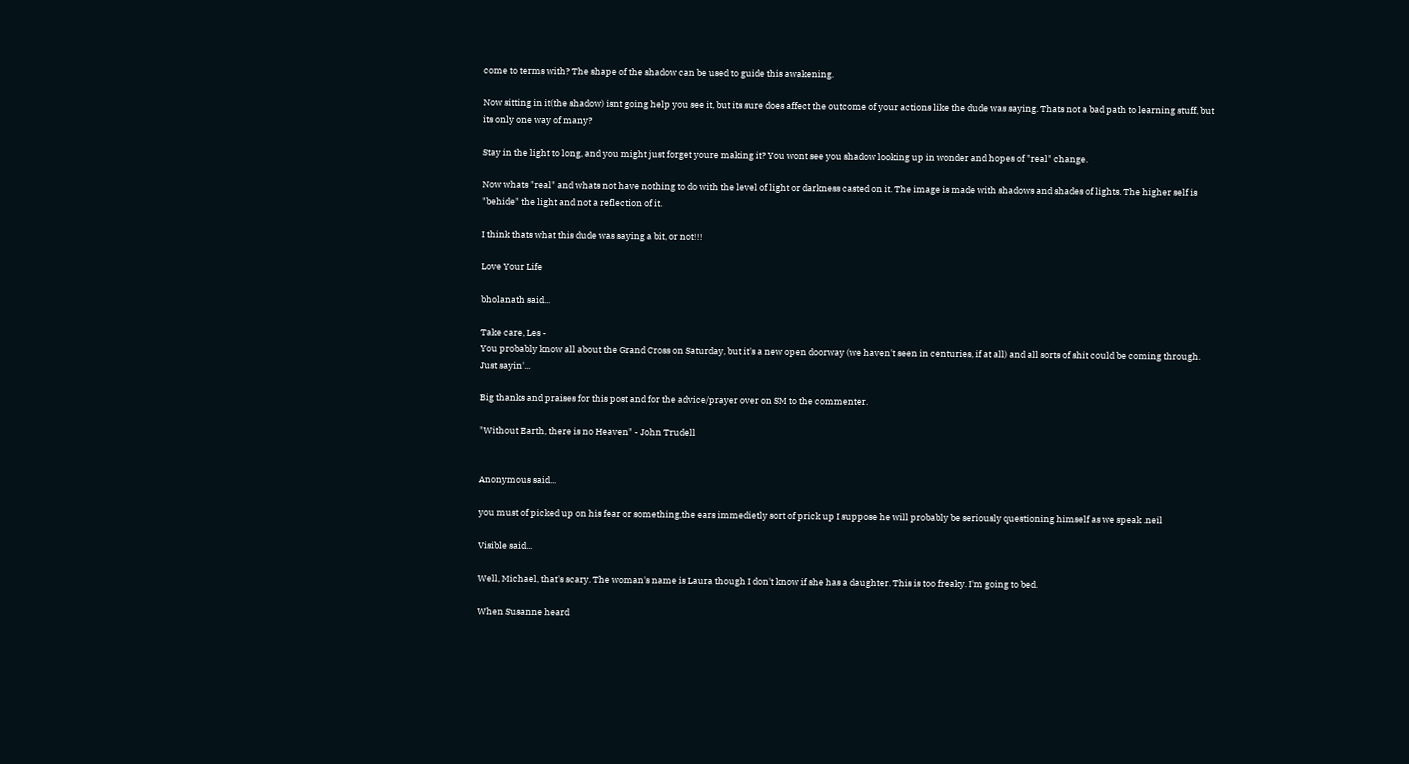come to terms with? The shape of the shadow can be used to guide this awakening.

Now sitting in it(the shadow) isnt going help you see it, but its sure does affect the outcome of your actions like the dude was saying. Thats not a bad path to learning stuff, but its only one way of many?

Stay in the light to long, and you might just forget youre making it? You wont see you shadow looking up in wonder and hopes of "real" change.

Now whats "real" and whats not have nothing to do with the level of light or darkness casted on it. The image is made with shadows and shades of lights. The higher self is "behide" the light and not a reflection of it.

I think thats what this dude was saying a bit, or not!!!

Love Your Life

bholanath said...

Take care, Les -
You probably know all about the Grand Cross on Saturday, but it's a new open doorway (we haven't seen in centuries, if at all) and all sorts of shit could be coming through.
Just sayin'...

Big thanks and praises for this post and for the advice/prayer over on SM to the commenter.

"Without Earth, there is no Heaven" - John Trudell


Anonymous said...

you must of picked up on his fear or something,the ears immedietly sort of prick up I suppose he will probably be seriously questioning himself as we speak .neil

Visible said...

Well, Michael, that's scary. The woman's name is Laura though I don't know if she has a daughter. This is too freaky. I'm going to bed.

When Susanne heard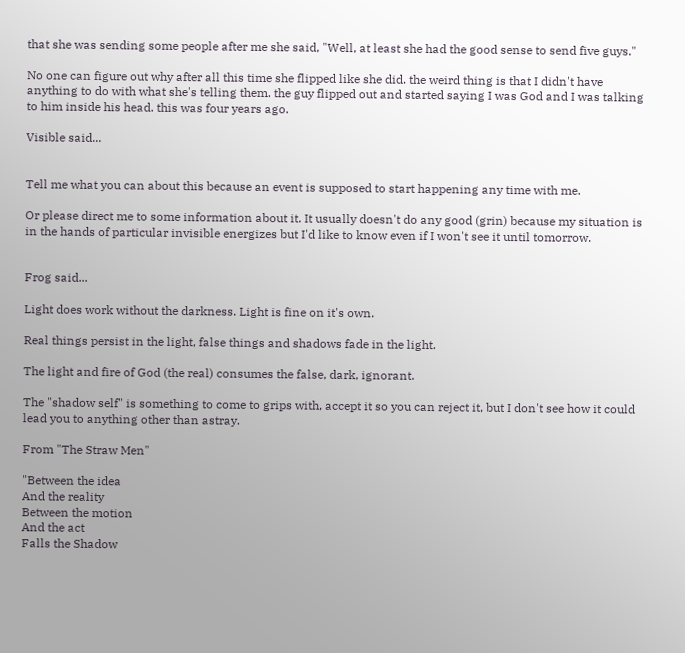that she was sending some people after me she said, "Well, at least she had the good sense to send five guys."

No one can figure out why after all this time she flipped like she did. the weird thing is that I didn't have anything to do with what she's telling them. the guy flipped out and started saying I was God and I was talking to him inside his head. this was four years ago.

Visible said...


Tell me what you can about this because an event is supposed to start happening any time with me.

Or please direct me to some information about it. It usually doesn't do any good (grin) because my situation is in the hands of particular invisible energizes but I'd like to know even if I won't see it until tomorrow.


Frog said...

Light does work without the darkness. Light is fine on it's own.

Real things persist in the light, false things and shadows fade in the light.

The light and fire of God (the real) consumes the false, dark, ignorant.

The "shadow self" is something to come to grips with, accept it so you can reject it, but I don't see how it could lead you to anything other than astray.

From "The Straw Men"

"Between the idea
And the reality
Between the motion
And the act
Falls the Shadow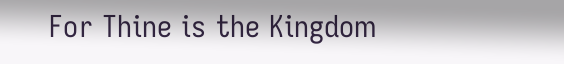For Thine is the Kingdom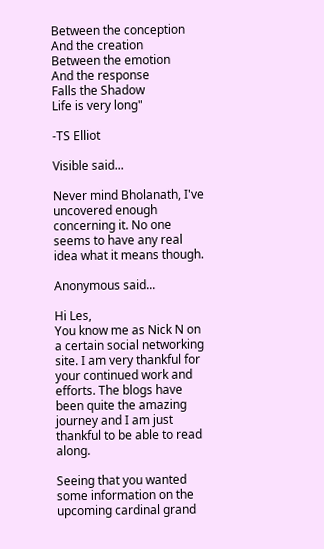Between the conception
And the creation
Between the emotion
And the response
Falls the Shadow
Life is very long"

-TS Elliot

Visible said...

Never mind Bholanath, I've uncovered enough concerning it. No one seems to have any real idea what it means though.

Anonymous said...

Hi Les,
You know me as Nick N on a certain social networking site. I am very thankful for your continued work and efforts. The blogs have been quite the amazing journey and I am just thankful to be able to read along.

Seeing that you wanted some information on the upcoming cardinal grand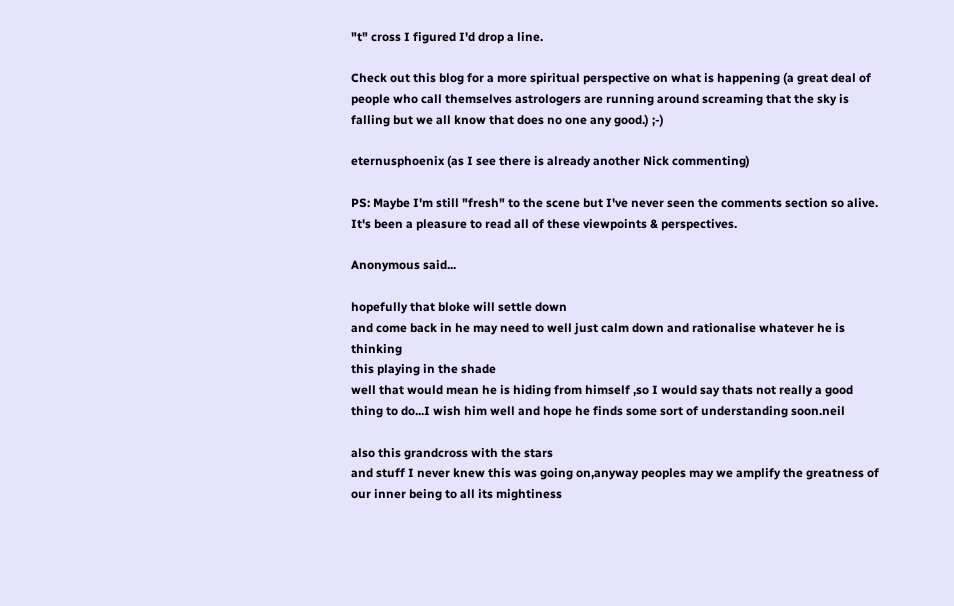"t" cross I figured I'd drop a line.

Check out this blog for a more spiritual perspective on what is happening (a great deal of people who call themselves astrologers are running around screaming that the sky is falling but we all know that does no one any good.) ;-)

eternusphoenix (as I see there is already another Nick commenting)

PS: Maybe I'm still "fresh" to the scene but I've never seen the comments section so alive. It's been a pleasure to read all of these viewpoints & perspectives.

Anonymous said...

hopefully that bloke will settle down
and come back in he may need to well just calm down and rationalise whatever he is thinking
this playing in the shade
well that would mean he is hiding from himself ,so I would say thats not really a good thing to do...I wish him well and hope he finds some sort of understanding soon.neil

also this grandcross with the stars
and stuff I never knew this was going on,anyway peoples may we amplify the greatness of our inner being to all its mightiness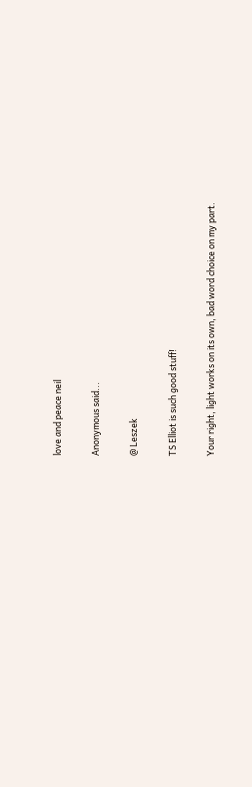love and peace neil

Anonymous said...

@ Leszek

TS Elliot is such good stuff!

Your right, light works on its own, bad word choice on my part.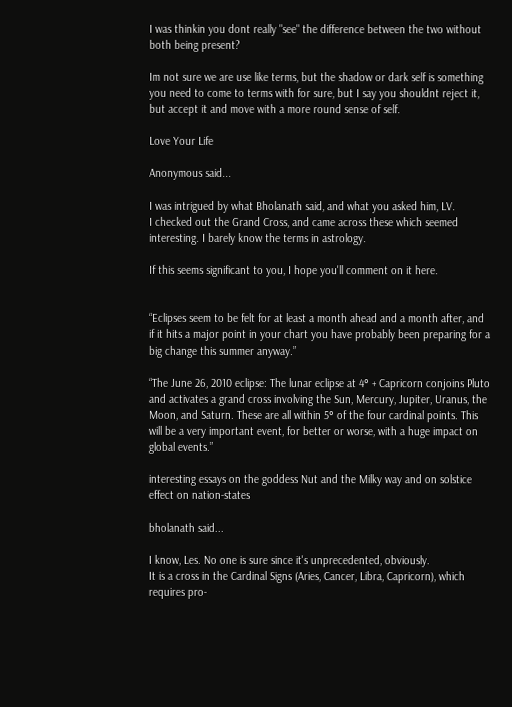I was thinkin you dont really "see" the difference between the two without both being present?

Im not sure we are use like terms, but the shadow or dark self is something you need to come to terms with for sure, but I say you shouldnt reject it, but accept it and move with a more round sense of self.

Love Your Life

Anonymous said...

I was intrigued by what Bholanath said, and what you asked him, LV.
I checked out the Grand Cross, and came across these which seemed interesting. I barely know the terms in astrology.

If this seems significant to you, I hope you'll comment on it here.


“Eclipses seem to be felt for at least a month ahead and a month after, and if it hits a major point in your chart you have probably been preparing for a big change this summer anyway.”

“The June 26, 2010 eclipse: The lunar eclipse at 4° + Capricorn conjoins Pluto and activates a grand cross involving the Sun, Mercury, Jupiter, Uranus, the Moon, and Saturn. These are all within 5° of the four cardinal points. This will be a very important event, for better or worse, with a huge impact on global events.”

interesting essays on the goddess Nut and the Milky way and on solstice effect on nation-states

bholanath said...

I know, Les. No one is sure since it's unprecedented, obviously.
It is a cross in the Cardinal Signs (Aries, Cancer, Libra, Capricorn), which requires pro-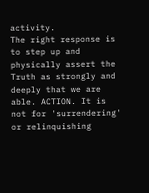activity.
The right response is to step up and physically assert the Truth as strongly and deeply that we are able. ACTION. It is not for 'surrendering' or relinquishing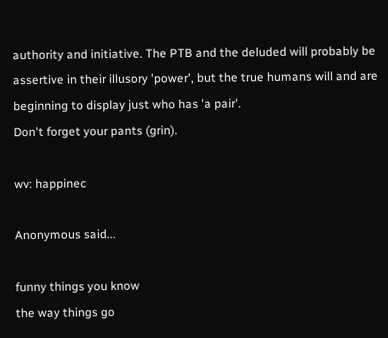authority and initiative. The PTB and the deluded will probably be assertive in their illusory 'power', but the true humans will and are beginning to display just who has 'a pair'.
Don't forget your pants (grin).

wv: happinec

Anonymous said...

funny things you know
the way things go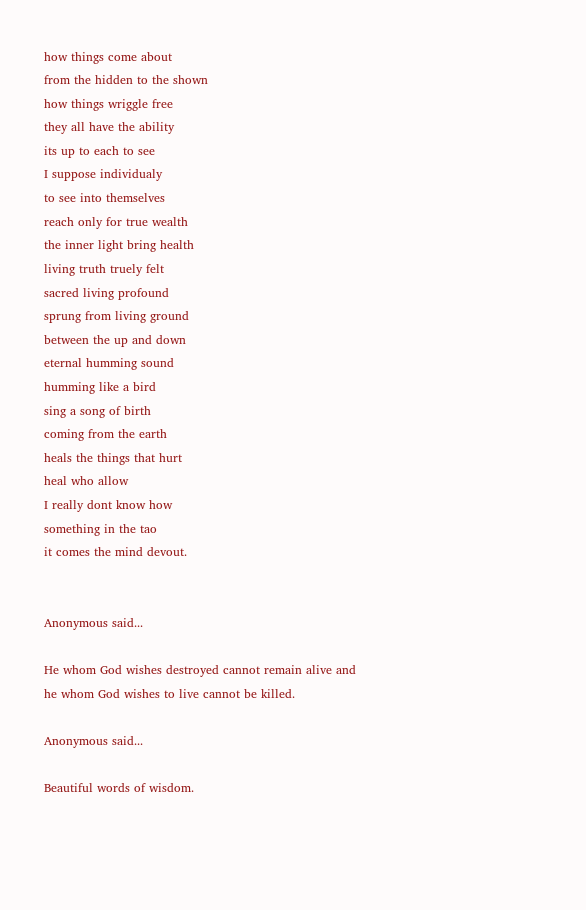how things come about
from the hidden to the shown
how things wriggle free
they all have the ability
its up to each to see
I suppose individualy
to see into themselves
reach only for true wealth
the inner light bring health
living truth truely felt
sacred living profound
sprung from living ground
between the up and down
eternal humming sound
humming like a bird
sing a song of birth
coming from the earth
heals the things that hurt
heal who allow
I really dont know how
something in the tao
it comes the mind devout.


Anonymous said...

He whom God wishes destroyed cannot remain alive and he whom God wishes to live cannot be killed.

Anonymous said...

Beautiful words of wisdom.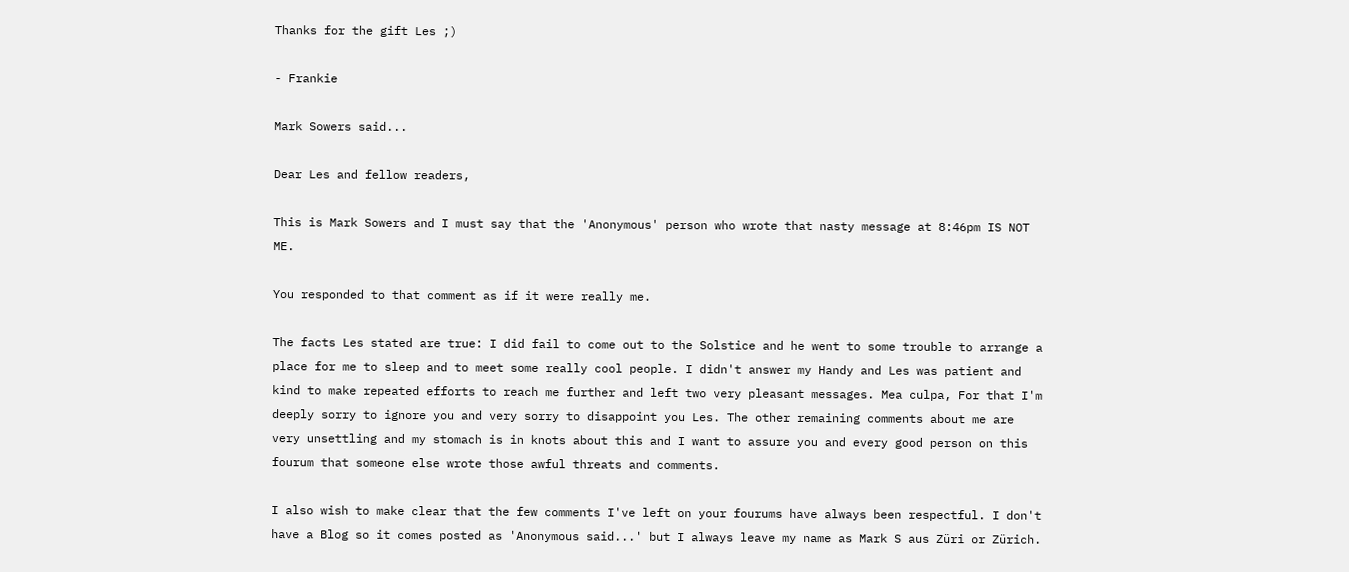Thanks for the gift Les ;)

- Frankie

Mark Sowers said...

Dear Les and fellow readers,

This is Mark Sowers and I must say that the 'Anonymous' person who wrote that nasty message at 8:46pm IS NOT ME.

You responded to that comment as if it were really me.

The facts Les stated are true: I did fail to come out to the Solstice and he went to some trouble to arrange a place for me to sleep and to meet some really cool people. I didn't answer my Handy and Les was patient and kind to make repeated efforts to reach me further and left two very pleasant messages. Mea culpa, For that I'm deeply sorry to ignore you and very sorry to disappoint you Les. The other remaining comments about me are very unsettling and my stomach is in knots about this and I want to assure you and every good person on this fourum that someone else wrote those awful threats and comments.

I also wish to make clear that the few comments I've left on your fourums have always been respectful. I don't have a Blog so it comes posted as 'Anonymous said...' but I always leave my name as Mark S aus Züri or Zürich.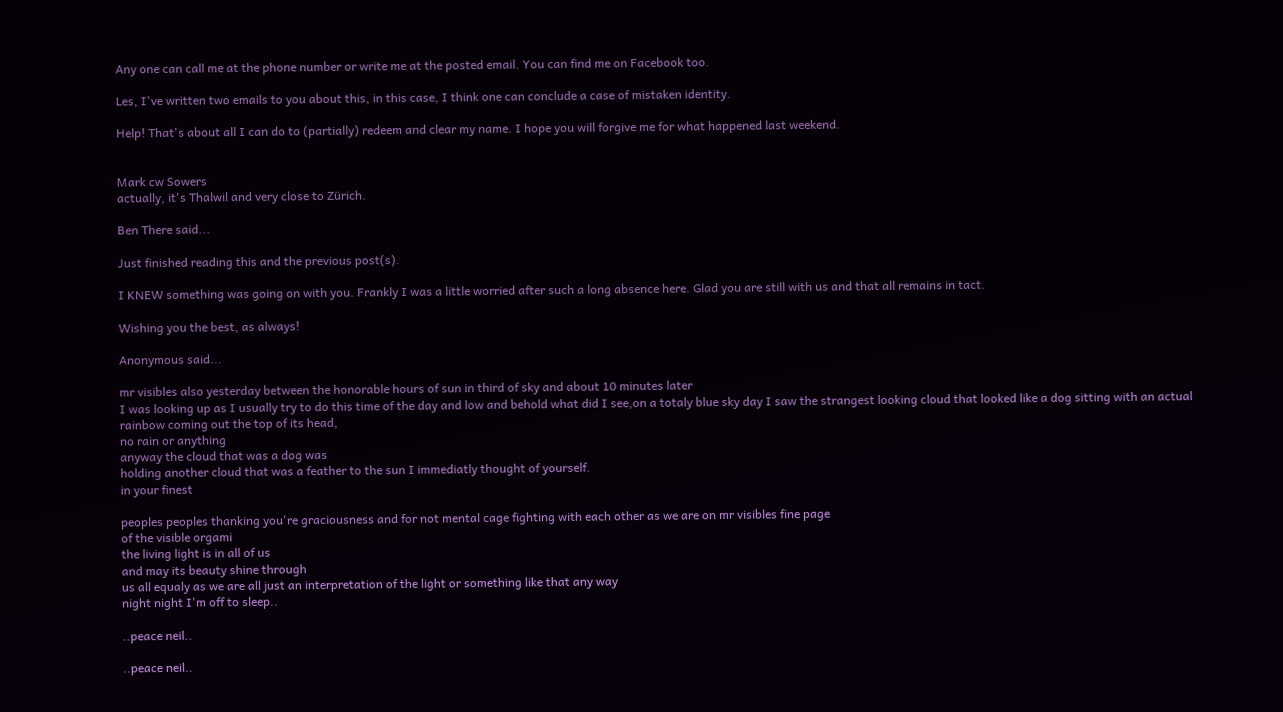Any one can call me at the phone number or write me at the posted email. You can find me on Facebook too.

Les, I've written two emails to you about this, in this case, I think one can conclude a case of mistaken identity.

Help! That's about all I can do to (partially) redeem and clear my name. I hope you will forgive me for what happened last weekend.


Mark cw Sowers
actually, it's Thalwil and very close to Zürich.

Ben There said...

Just finished reading this and the previous post(s).

I KNEW something was going on with you. Frankly I was a little worried after such a long absence here. Glad you are still with us and that all remains in tact.

Wishing you the best, as always!

Anonymous said...

mr visibles also yesterday between the honorable hours of sun in third of sky and about 10 minutes later
I was looking up as I usually try to do this time of the day and low and behold what did I see,on a totaly blue sky day I saw the strangest looking cloud that looked like a dog sitting with an actual rainbow coming out the top of its head,
no rain or anything
anyway the cloud that was a dog was
holding another cloud that was a feather to the sun I immediatly thought of yourself.
in your finest

peoples peoples thanking you're graciousness and for not mental cage fighting with each other as we are on mr visibles fine page
of the visible orgami
the living light is in all of us
and may its beauty shine through
us all equaly as we are all just an interpretation of the light or something like that any way
night night I'm off to sleep..

..peace neil..

..peace neil..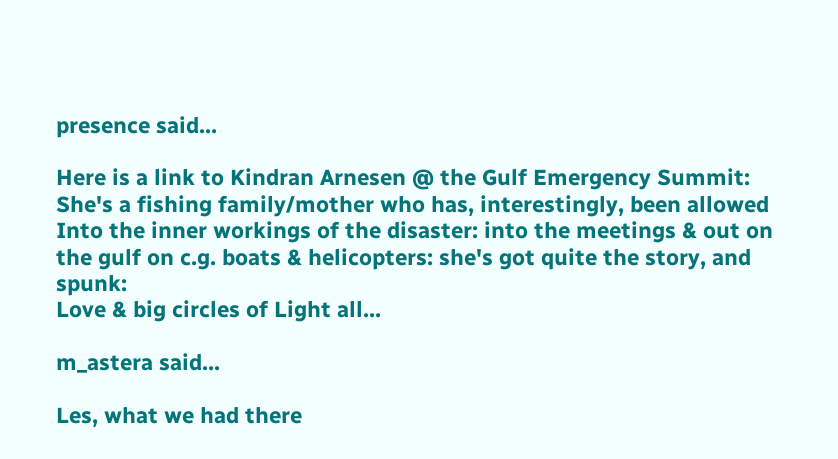presence said...

Here is a link to Kindran Arnesen @ the Gulf Emergency Summit: She's a fishing family/mother who has, interestingly, been allowed Into the inner workings of the disaster: into the meetings & out on the gulf on c.g. boats & helicopters: she's got quite the story, and spunk:
Love & big circles of Light all...

m_astera said...

Les, what we had there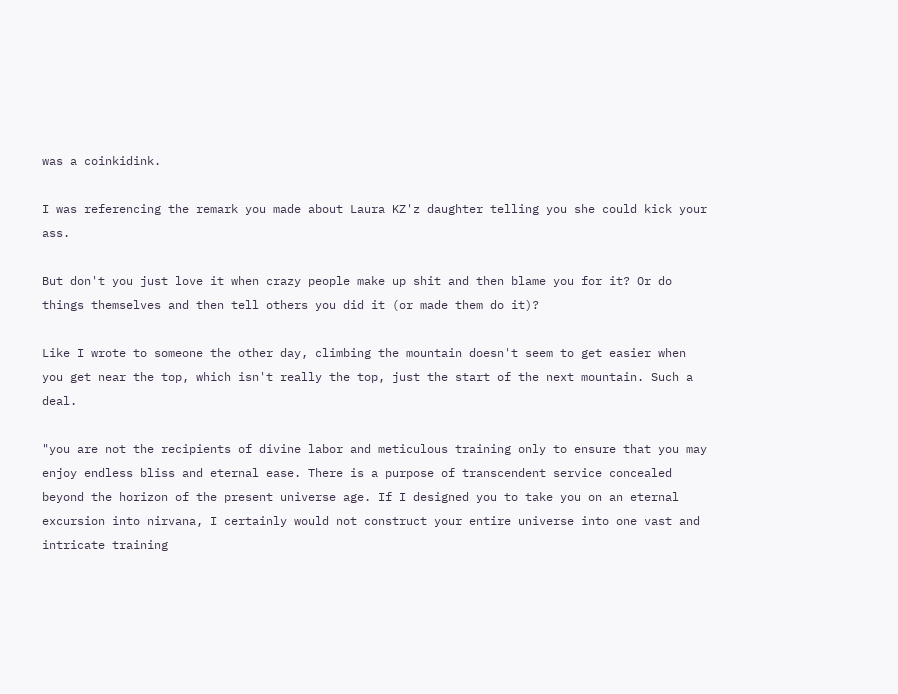was a coinkidink.

I was referencing the remark you made about Laura KZ'z daughter telling you she could kick your ass.

But don't you just love it when crazy people make up shit and then blame you for it? Or do things themselves and then tell others you did it (or made them do it)?

Like I wrote to someone the other day, climbing the mountain doesn't seem to get easier when you get near the top, which isn't really the top, just the start of the next mountain. Such a deal.

"you are not the recipients of divine labor and meticulous training only to ensure that you may enjoy endless bliss and eternal ease. There is a purpose of transcendent service concealed beyond the horizon of the present universe age. If I designed you to take you on an eternal excursion into nirvana, I certainly would not construct your entire universe into one vast and intricate training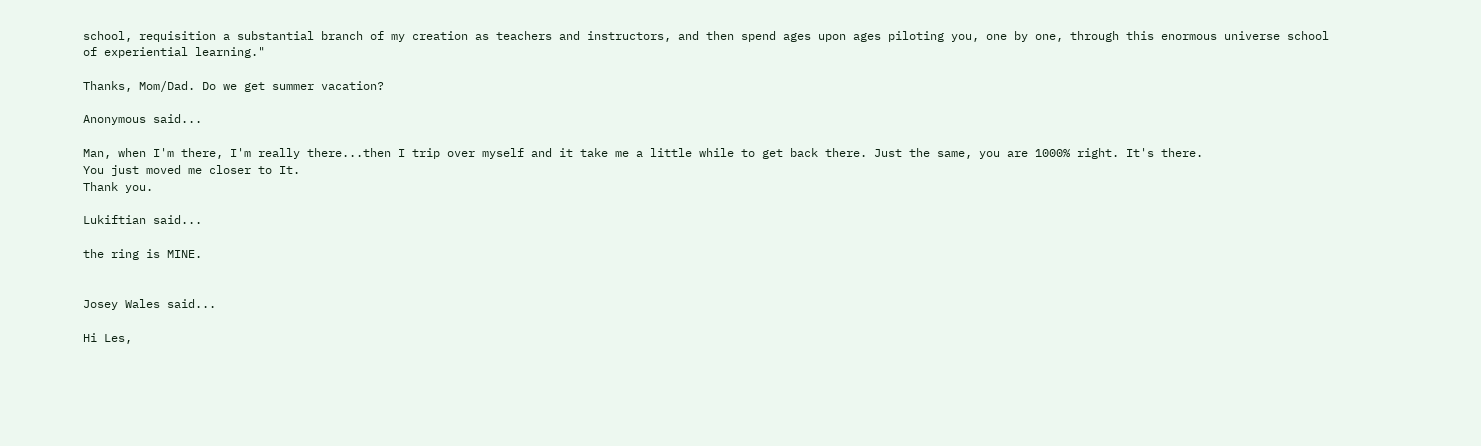school, requisition a substantial branch of my creation as teachers and instructors, and then spend ages upon ages piloting you, one by one, through this enormous universe school of experiential learning."

Thanks, Mom/Dad. Do we get summer vacation?

Anonymous said...

Man, when I'm there, I'm really there...then I trip over myself and it take me a little while to get back there. Just the same, you are 1000% right. It's there.
You just moved me closer to It.
Thank you.

Lukiftian said...

the ring is MINE.


Josey Wales said...

Hi Les,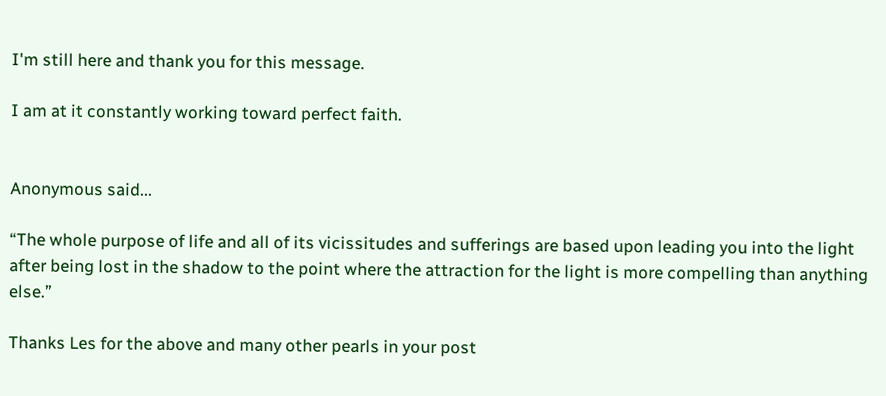I'm still here and thank you for this message.

I am at it constantly working toward perfect faith.


Anonymous said...

“The whole purpose of life and all of its vicissitudes and sufferings are based upon leading you into the light after being lost in the shadow to the point where the attraction for the light is more compelling than anything else.”

Thanks Les for the above and many other pearls in your post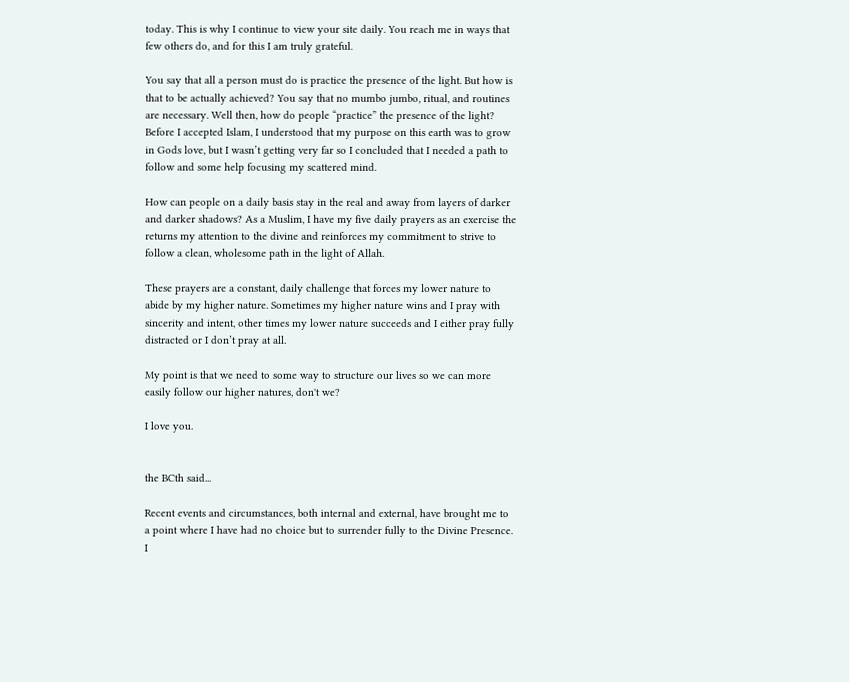today. This is why I continue to view your site daily. You reach me in ways that few others do, and for this I am truly grateful.

You say that all a person must do is practice the presence of the light. But how is that to be actually achieved? You say that no mumbo jumbo, ritual, and routines are necessary. Well then, how do people “practice” the presence of the light? Before I accepted Islam, I understood that my purpose on this earth was to grow in Gods love, but I wasn’t getting very far so I concluded that I needed a path to follow and some help focusing my scattered mind.

How can people on a daily basis stay in the real and away from layers of darker and darker shadows? As a Muslim, I have my five daily prayers as an exercise the returns my attention to the divine and reinforces my commitment to strive to follow a clean, wholesome path in the light of Allah.

These prayers are a constant, daily challenge that forces my lower nature to abide by my higher nature. Sometimes my higher nature wins and I pray with sincerity and intent, other times my lower nature succeeds and I either pray fully distracted or I don’t pray at all.

My point is that we need to some way to structure our lives so we can more easily follow our higher natures, don't we?

I love you.


the BCth said...

Recent events and circumstances, both internal and external, have brought me to a point where I have had no choice but to surrender fully to the Divine Presence. I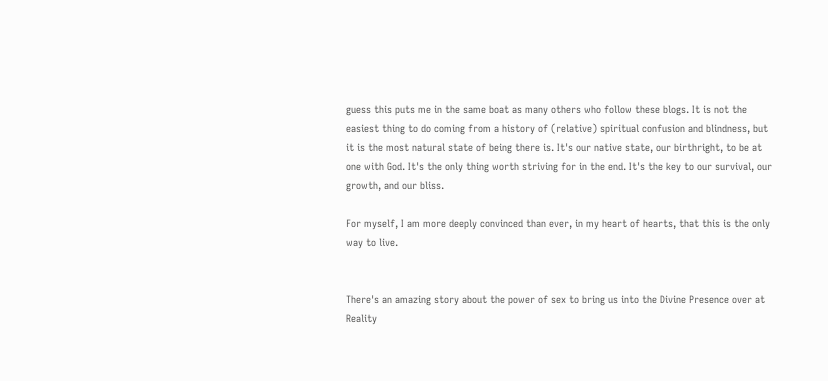guess this puts me in the same boat as many others who follow these blogs. It is not the easiest thing to do coming from a history of (relative) spiritual confusion and blindness, but it is the most natural state of being there is. It's our native state, our birthright, to be at one with God. It's the only thing worth striving for in the end. It's the key to our survival, our growth, and our bliss.

For myself, I am more deeply convinced than ever, in my heart of hearts, that this is the only way to live.


There's an amazing story about the power of sex to bring us into the Divine Presence over at Reality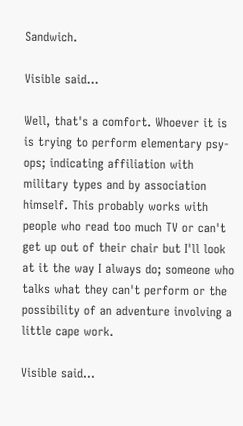Sandwich.

Visible said...

Well, that's a comfort. Whoever it is is trying to perform elementary psy-ops; indicating affiliation with military types and by association himself. This probably works with people who read too much TV or can't get up out of their chair but I'll look at it the way I always do; someone who talks what they can't perform or the possibility of an adventure involving a little cape work.

Visible said...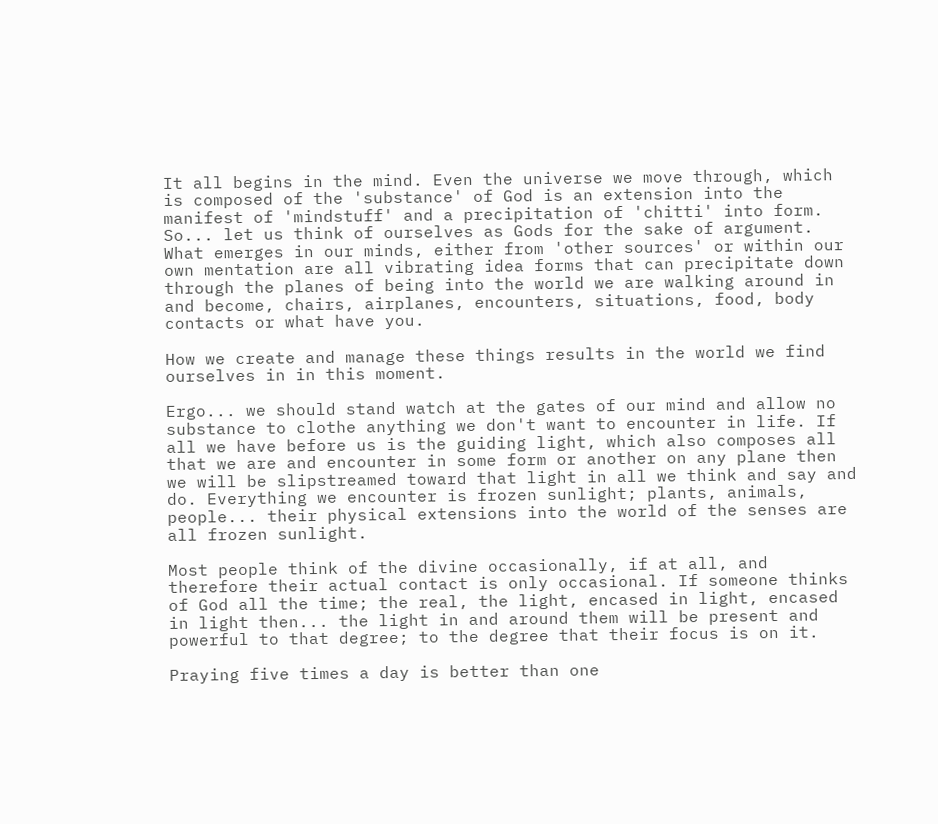It all begins in the mind. Even the universe we move through, which is composed of the 'substance' of God is an extension into the manifest of 'mindstuff' and a precipitation of 'chitti' into form. So... let us think of ourselves as Gods for the sake of argument. What emerges in our minds, either from 'other sources' or within our own mentation are all vibrating idea forms that can precipitate down through the planes of being into the world we are walking around in and become, chairs, airplanes, encounters, situations, food, body contacts or what have you.

How we create and manage these things results in the world we find ourselves in in this moment.

Ergo... we should stand watch at the gates of our mind and allow no substance to clothe anything we don't want to encounter in life. If all we have before us is the guiding light, which also composes all that we are and encounter in some form or another on any plane then we will be slipstreamed toward that light in all we think and say and do. Everything we encounter is frozen sunlight; plants, animals, people... their physical extensions into the world of the senses are all frozen sunlight.

Most people think of the divine occasionally, if at all, and therefore their actual contact is only occasional. If someone thinks of God all the time; the real, the light, encased in light, encased in light then... the light in and around them will be present and powerful to that degree; to the degree that their focus is on it.

Praying five times a day is better than one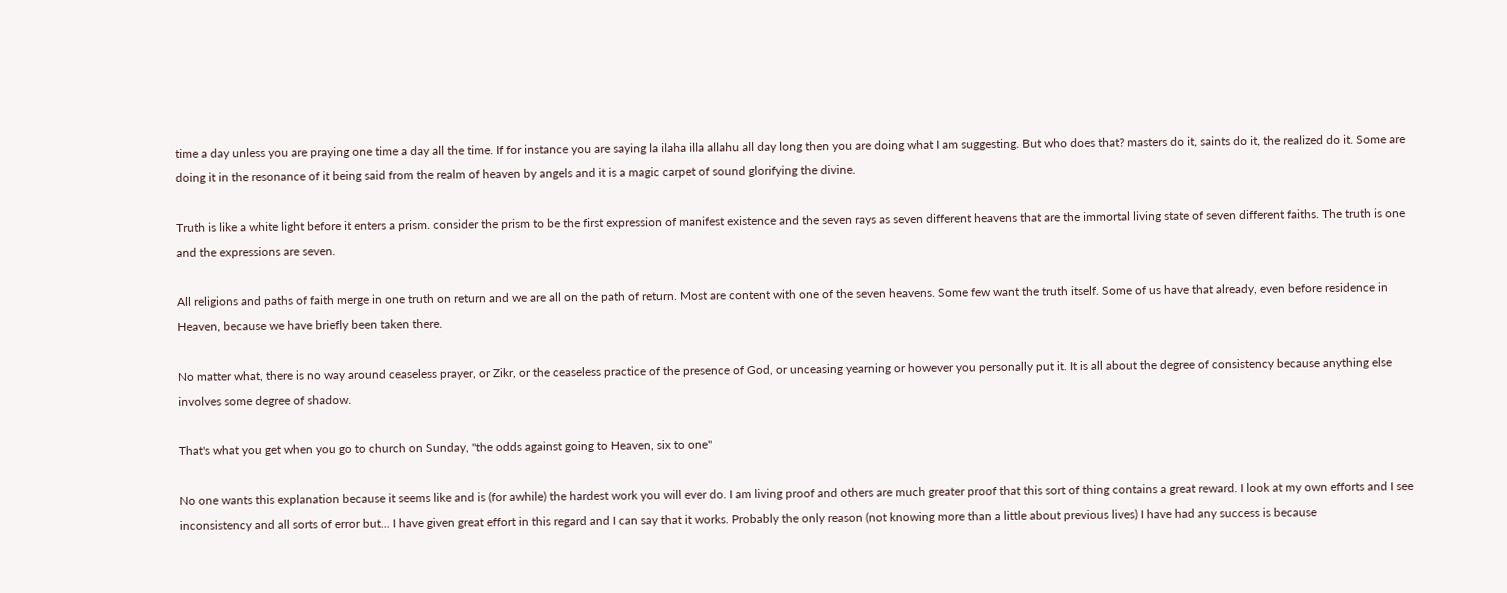time a day unless you are praying one time a day all the time. If for instance you are saying la ilaha illa allahu all day long then you are doing what I am suggesting. But who does that? masters do it, saints do it, the realized do it. Some are doing it in the resonance of it being said from the realm of heaven by angels and it is a magic carpet of sound glorifying the divine.

Truth is like a white light before it enters a prism. consider the prism to be the first expression of manifest existence and the seven rays as seven different heavens that are the immortal living state of seven different faiths. The truth is one and the expressions are seven.

All religions and paths of faith merge in one truth on return and we are all on the path of return. Most are content with one of the seven heavens. Some few want the truth itself. Some of us have that already, even before residence in Heaven, because we have briefly been taken there.

No matter what, there is no way around ceaseless prayer, or Zikr, or the ceaseless practice of the presence of God, or unceasing yearning or however you personally put it. It is all about the degree of consistency because anything else involves some degree of shadow.

That's what you get when you go to church on Sunday, "the odds against going to Heaven, six to one"

No one wants this explanation because it seems like and is (for awhile) the hardest work you will ever do. I am living proof and others are much greater proof that this sort of thing contains a great reward. I look at my own efforts and I see inconsistency and all sorts of error but... I have given great effort in this regard and I can say that it works. Probably the only reason (not knowing more than a little about previous lives) I have had any success is because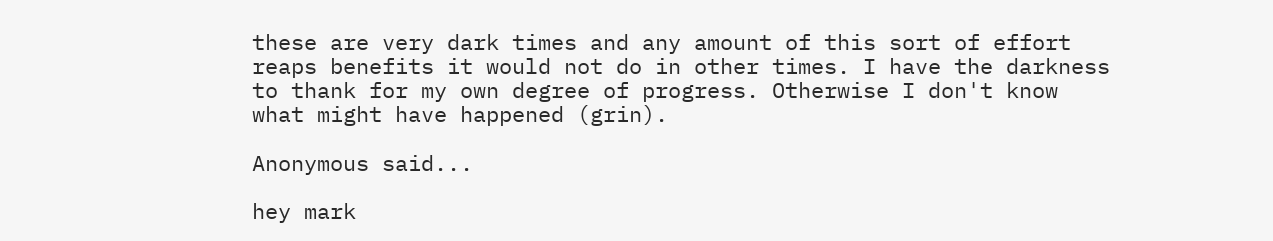these are very dark times and any amount of this sort of effort reaps benefits it would not do in other times. I have the darkness to thank for my own degree of progress. Otherwise I don't know what might have happened (grin).

Anonymous said...

hey mark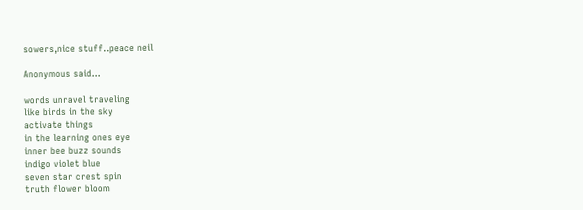sowers,nice stuff..peace neil

Anonymous said...

words unravel traveling
like birds in the sky
activate things
in the learning ones eye
inner bee buzz sounds
indigo violet blue
seven star crest spin
truth flower bloom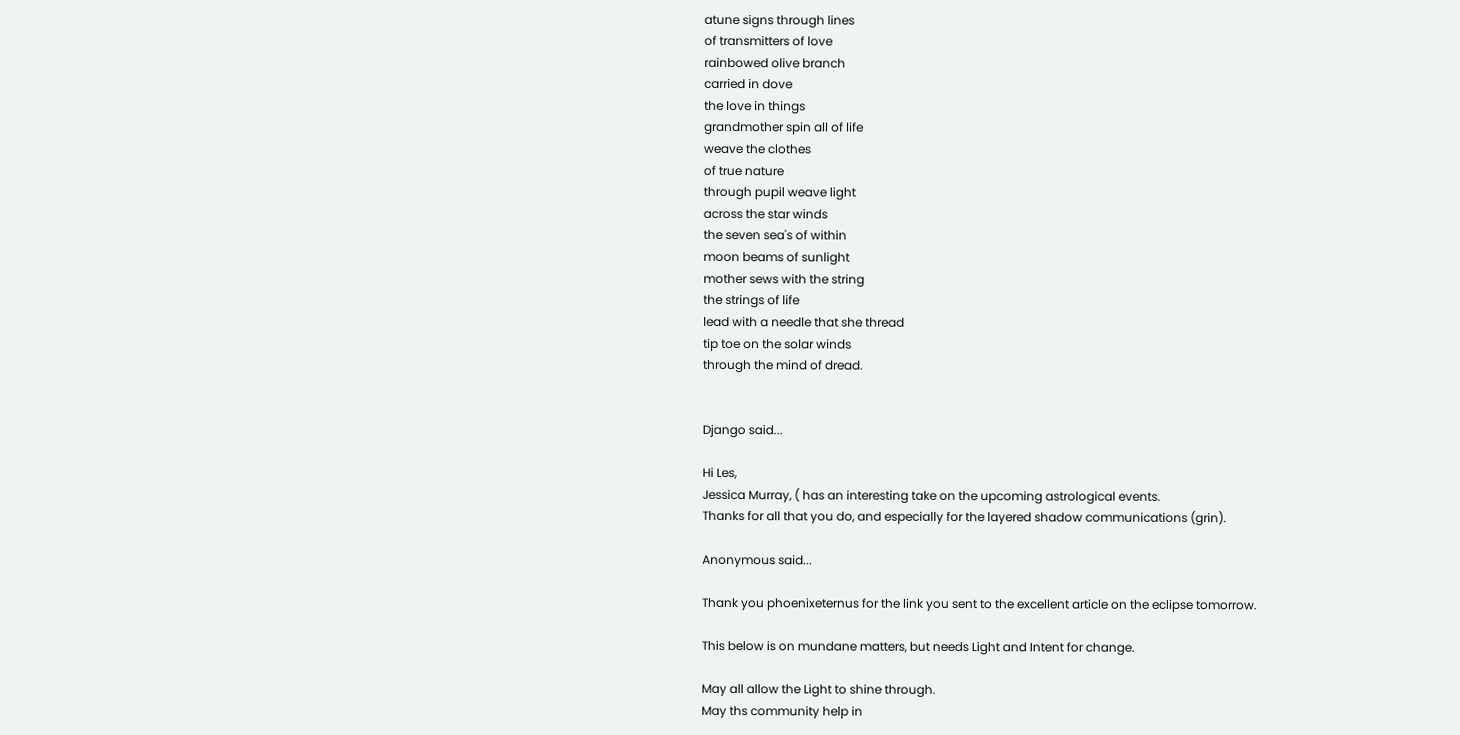atune signs through lines
of transmitters of love
rainbowed olive branch
carried in dove
the love in things
grandmother spin all of life
weave the clothes
of true nature
through pupil weave light
across the star winds
the seven sea's of within
moon beams of sunlight
mother sews with the string
the strings of life
lead with a needle that she thread
tip toe on the solar winds
through the mind of dread.


Django said...

Hi Les,
Jessica Murray, ( has an interesting take on the upcoming astrological events.
Thanks for all that you do, and especially for the layered shadow communications (grin).

Anonymous said...

Thank you phoenixeternus for the link you sent to the excellent article on the eclipse tomorrow.

This below is on mundane matters, but needs Light and Intent for change.

May all allow the Light to shine through.
May ths community help in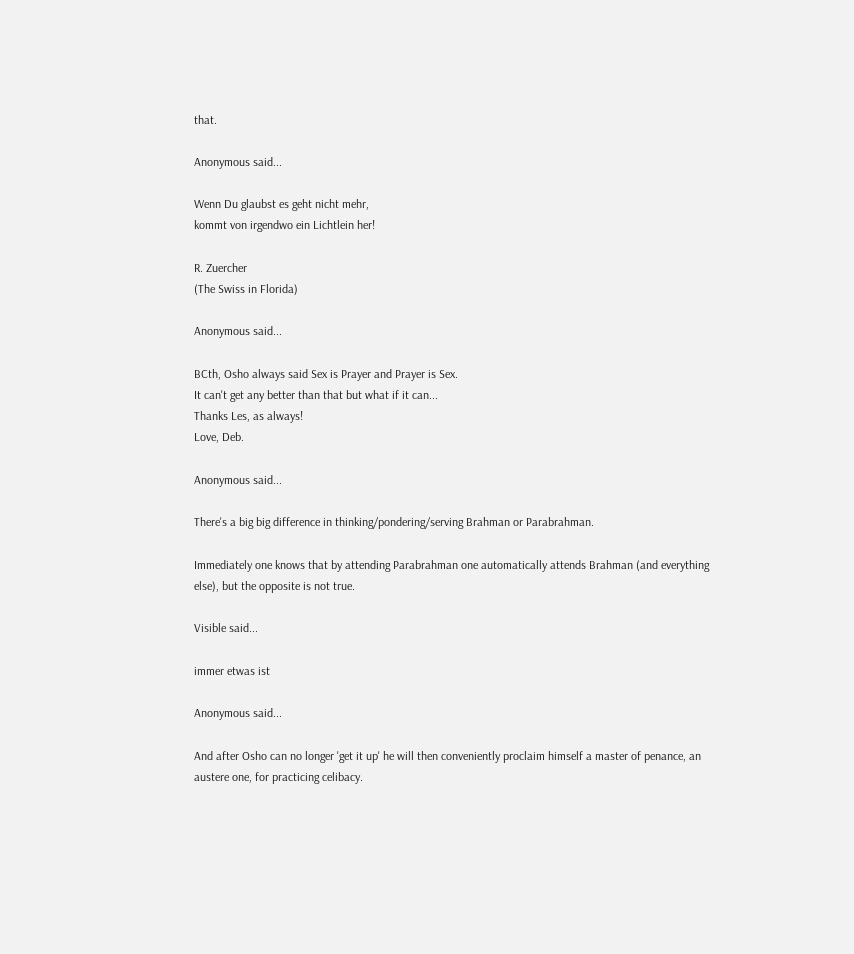that.

Anonymous said...

Wenn Du glaubst es geht nicht mehr,
kommt von irgendwo ein Lichtlein her!

R. Zuercher
(The Swiss in Florida)

Anonymous said...

BCth, Osho always said Sex is Prayer and Prayer is Sex.
It can't get any better than that but what if it can...
Thanks Les, as always!
Love, Deb.

Anonymous said...

There's a big big difference in thinking/pondering/serving Brahman or Parabrahman.

Immediately one knows that by attending Parabrahman one automatically attends Brahman (and everything else), but the opposite is not true.

Visible said...

immer etwas ist

Anonymous said...

And after Osho can no longer 'get it up' he will then conveniently proclaim himself a master of penance, an austere one, for practicing celibacy.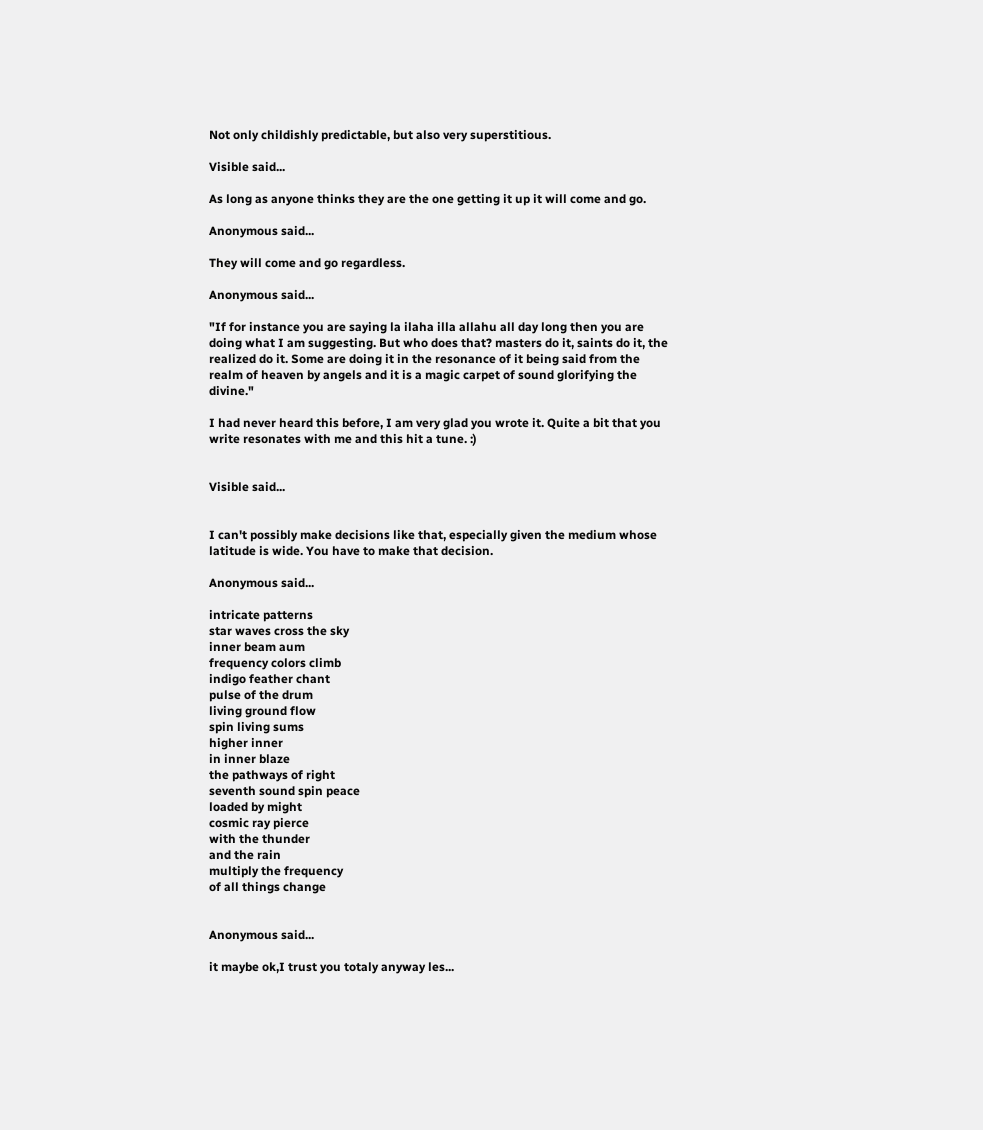Not only childishly predictable, but also very superstitious.

Visible said...

As long as anyone thinks they are the one getting it up it will come and go.

Anonymous said...

They will come and go regardless.

Anonymous said...

"If for instance you are saying la ilaha illa allahu all day long then you are doing what I am suggesting. But who does that? masters do it, saints do it, the realized do it. Some are doing it in the resonance of it being said from the realm of heaven by angels and it is a magic carpet of sound glorifying the divine."

I had never heard this before, I am very glad you wrote it. Quite a bit that you write resonates with me and this hit a tune. :)


Visible said...


I can't possibly make decisions like that, especially given the medium whose latitude is wide. You have to make that decision.

Anonymous said...

intricate patterns
star waves cross the sky
inner beam aum
frequency colors climb
indigo feather chant
pulse of the drum
living ground flow
spin living sums
higher inner
in inner blaze
the pathways of right
seventh sound spin peace
loaded by might
cosmic ray pierce
with the thunder
and the rain
multiply the frequency
of all things change


Anonymous said...

it maybe ok,I trust you totaly anyway les...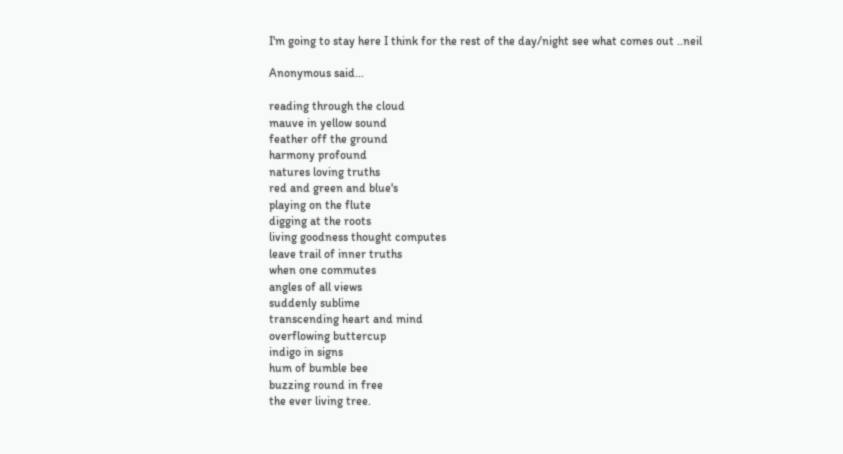I'm going to stay here I think for the rest of the day/night see what comes out ..neil

Anonymous said...

reading through the cloud
mauve in yellow sound
feather off the ground
harmony profound
natures loving truths
red and green and blue's
playing on the flute
digging at the roots
living goodness thought computes
leave trail of inner truths
when one commutes
angles of all views
suddenly sublime
transcending heart and mind
overflowing buttercup
indigo in signs
hum of bumble bee
buzzing round in free
the ever living tree.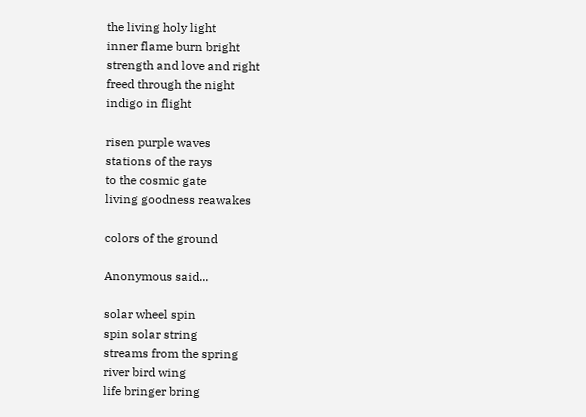the living holy light
inner flame burn bright
strength and love and right
freed through the night
indigo in flight

risen purple waves
stations of the rays
to the cosmic gate
living goodness reawakes

colors of the ground

Anonymous said...

solar wheel spin
spin solar string
streams from the spring
river bird wing
life bringer bring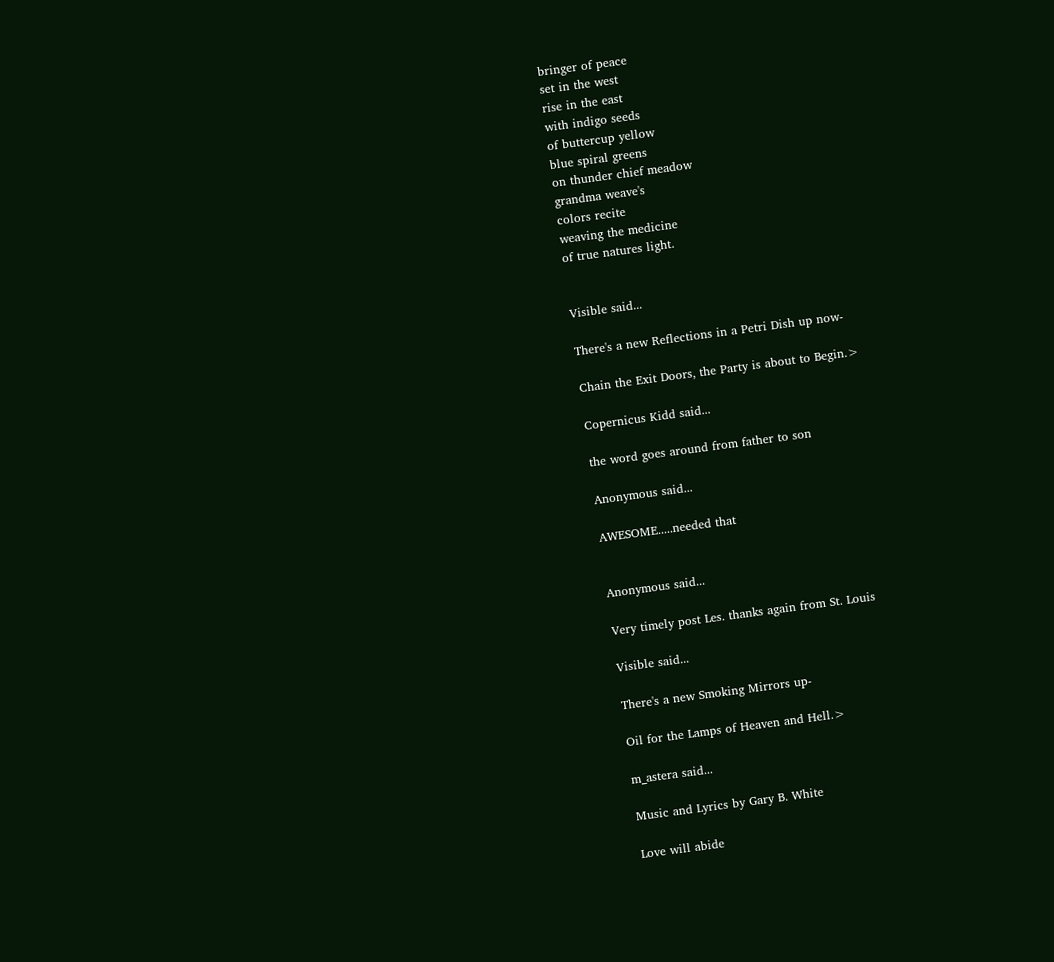bringer of peace
set in the west
rise in the east
with indigo seeds
of buttercup yellow
blue spiral greens
on thunder chief meadow
grandma weave's
colors recite
weaving the medicine
of true natures light.


Visible said...

There's a new Reflections in a Petri Dish up now-

Chain the Exit Doors, the Party is about to Begin.>

Copernicus Kidd said...

the word goes around from father to son

Anonymous said...

AWESOME.....needed that


Anonymous said...

Very timely post Les. thanks again from St. Louis

Visible said...

There's a new Smoking Mirrors up-

Oil for the Lamps of Heaven and Hell.>

m_astera said...

Music and Lyrics by Gary B. White

Love will abide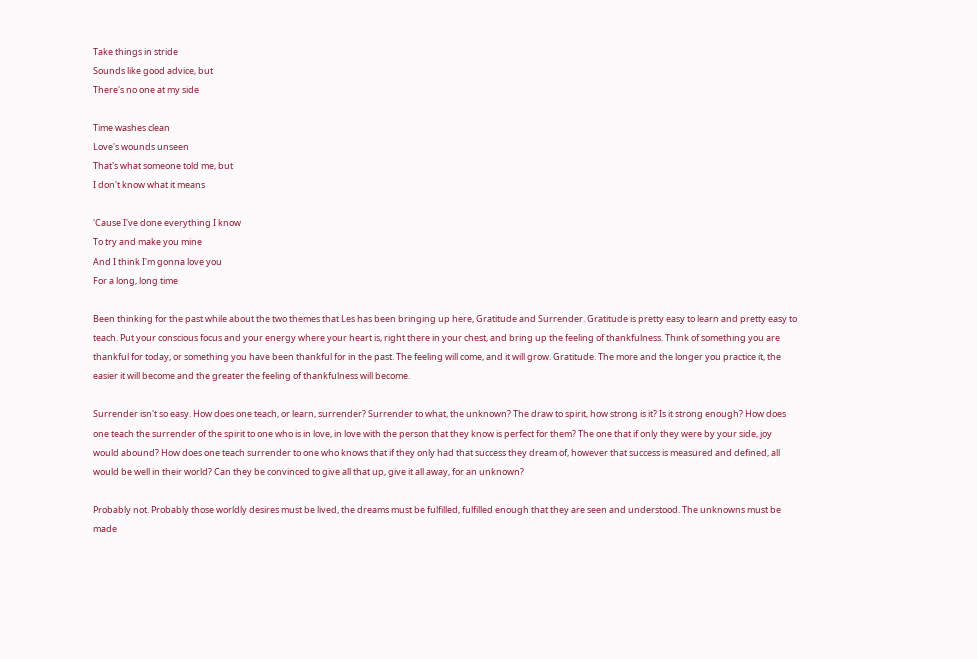Take things in stride
Sounds like good advice, but
There's no one at my side

Time washes clean
Love's wounds unseen
That's what someone told me, but
I don't know what it means

'Cause I've done everything I know
To try and make you mine
And I think I'm gonna love you
For a long, long time

Been thinking for the past while about the two themes that Les has been bringing up here, Gratitude and Surrender. Gratitude is pretty easy to learn and pretty easy to teach. Put your conscious focus and your energy where your heart is, right there in your chest, and bring up the feeling of thankfulness. Think of something you are thankful for today, or something you have been thankful for in the past. The feeling will come, and it will grow. Gratitude. The more and the longer you practice it, the easier it will become and the greater the feeling of thankfulness will become.

Surrender isn't so easy. How does one teach, or learn, surrender? Surrender to what, the unknown? The draw to spirit, how strong is it? Is it strong enough? How does one teach the surrender of the spirit to one who is in love, in love with the person that they know is perfect for them? The one that if only they were by your side, joy would abound? How does one teach surrender to one who knows that if they only had that success they dream of, however that success is measured and defined, all would be well in their world? Can they be convinced to give all that up, give it all away, for an unknown?

Probably not. Probably those worldly desires must be lived, the dreams must be fulfilled, fulfilled enough that they are seen and understood. The unknowns must be made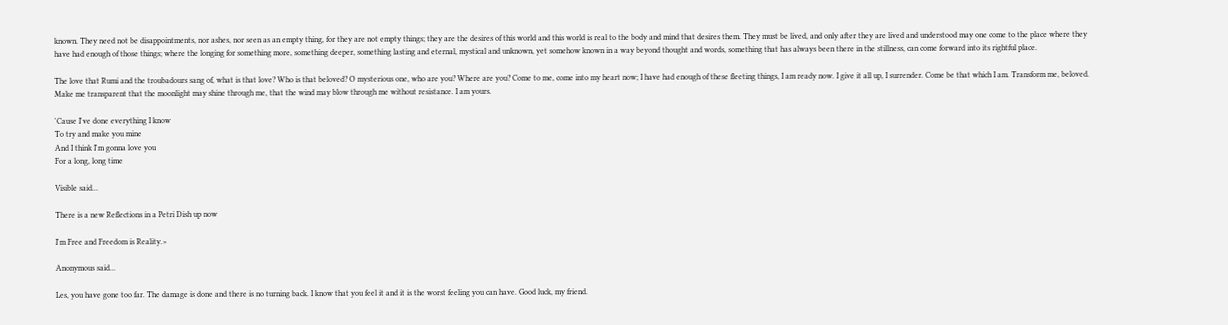known. They need not be disappointments, nor ashes, nor seen as an empty thing, for they are not empty things; they are the desires of this world and this world is real to the body and mind that desires them. They must be lived, and only after they are lived and understood may one come to the place where they have had enough of those things; where the longing for something more, something deeper, something lasting and eternal, mystical and unknown, yet somehow known in a way beyond thought and words, something that has always been there in the stillness, can come forward into its rightful place.

The love that Rumi and the troubadours sang of, what is that love? Who is that beloved? O mysterious one, who are you? Where are you? Come to me, come into my heart now; I have had enough of these fleeting things, I am ready now. I give it all up, I surrender. Come be that which I am. Transform me, beloved. Make me transparent that the moonlight may shine through me, that the wind may blow through me without resistance. I am yours.

'Cause I've done everything I know
To try and make you mine
And I think I'm gonna love you
For a long, long time

Visible said...

There is a new Reflections in a Petri Dish up now

I'm Free and Freedom is Reality.>

Anonymous said...

Les, you have gone too far. The damage is done and there is no turning back. I know that you feel it and it is the worst feeling you can have. Good luck, my friend.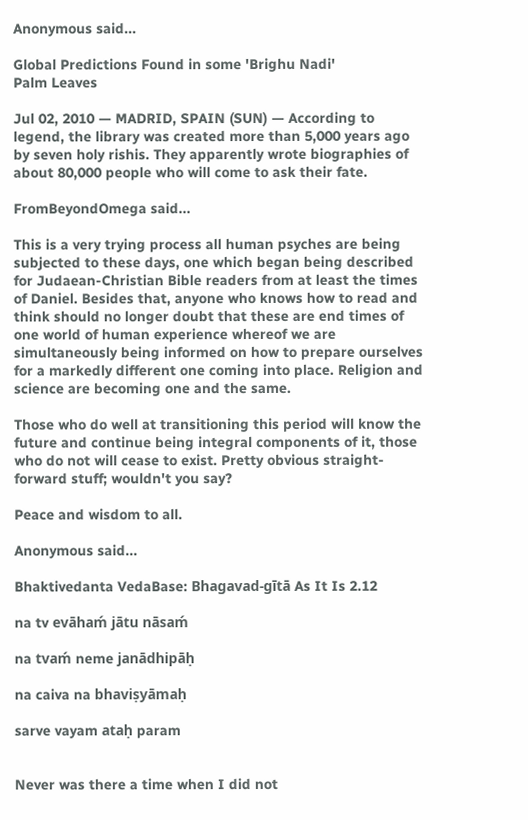Anonymous said...

Global Predictions Found in some 'Brighu Nadi'
Palm Leaves

Jul 02, 2010 — MADRID, SPAIN (SUN) — According to legend, the library was created more than 5,000 years ago by seven holy rishis. They apparently wrote biographies of about 80,000 people who will come to ask their fate.

FromBeyondOmega said...

This is a very trying process all human psyches are being subjected to these days, one which began being described for Judaean-Christian Bible readers from at least the times of Daniel. Besides that, anyone who knows how to read and think should no longer doubt that these are end times of one world of human experience whereof we are simultaneously being informed on how to prepare ourselves for a markedly different one coming into place. Religion and science are becoming one and the same.

Those who do well at transitioning this period will know the future and continue being integral components of it, those who do not will cease to exist. Pretty obvious straight-forward stuff; wouldn't you say?

Peace and wisdom to all.

Anonymous said...

Bhaktivedanta VedaBase: Bhagavad-gītā As It Is 2.12

na tv evāhaḿ jātu nāsaḿ

na tvaḿ neme janādhipāḥ

na caiva na bhaviṣyāmaḥ

sarve vayam ataḥ param


Never was there a time when I did not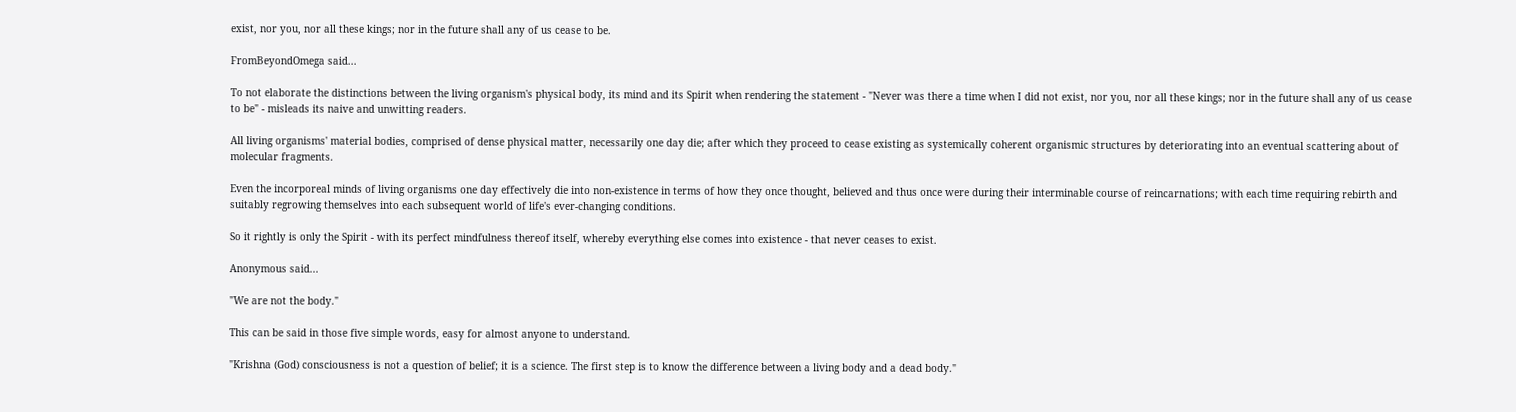exist, nor you, nor all these kings; nor in the future shall any of us cease to be.

FromBeyondOmega said...

To not elaborate the distinctions between the living organism's physical body, its mind and its Spirit when rendering the statement - "Never was there a time when I did not exist, nor you, nor all these kings; nor in the future shall any of us cease to be" - misleads its naive and unwitting readers.

All living organisms' material bodies, comprised of dense physical matter, necessarily one day die; after which they proceed to cease existing as systemically coherent organismic structures by deteriorating into an eventual scattering about of molecular fragments.

Even the incorporeal minds of living organisms one day effectively die into non-existence in terms of how they once thought, believed and thus once were during their interminable course of reincarnations; with each time requiring rebirth and suitably regrowing themselves into each subsequent world of life's ever-changing conditions.

So it rightly is only the Spirit - with its perfect mindfulness thereof itself, whereby everything else comes into existence - that never ceases to exist.

Anonymous said...

"We are not the body."

This can be said in those five simple words, easy for almost anyone to understand.

"Krishna (God) consciousness is not a question of belief; it is a science. The first step is to know the difference between a living body and a dead body."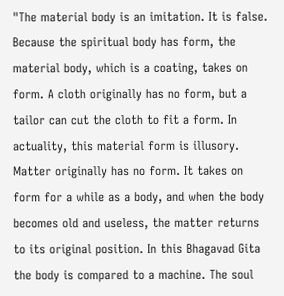"The material body is an imitation. It is false. Because the spiritual body has form, the material body, which is a coating, takes on form. A cloth originally has no form, but a tailor can cut the cloth to fit a form. In actuality, this material form is illusory. Matter originally has no form. It takes on form for a while as a body, and when the body becomes old and useless, the matter returns to its original position. In this Bhagavad Gita the body is compared to a machine. The soul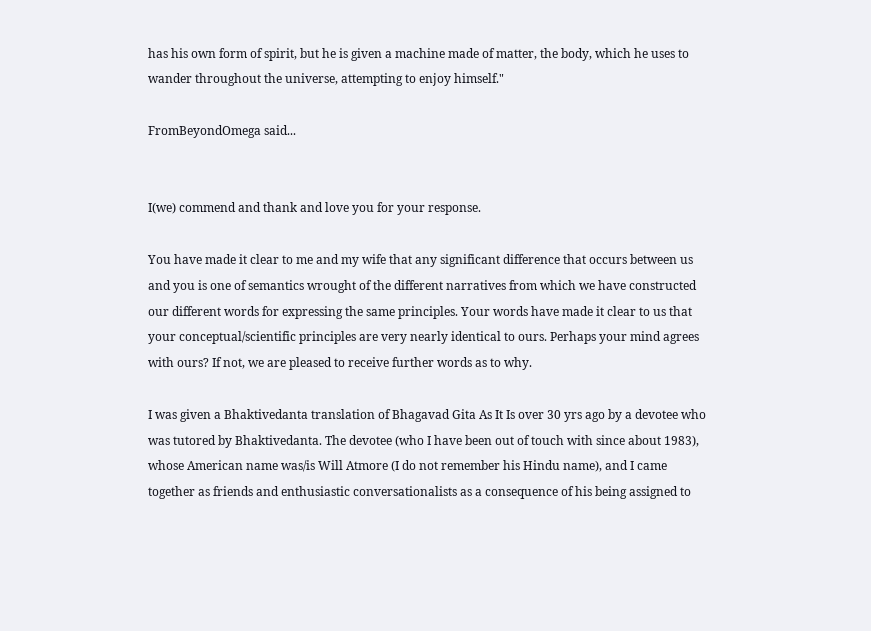has his own form of spirit, but he is given a machine made of matter, the body, which he uses to wander throughout the universe, attempting to enjoy himself."

FromBeyondOmega said...


I(we) commend and thank and love you for your response.

You have made it clear to me and my wife that any significant difference that occurs between us and you is one of semantics wrought of the different narratives from which we have constructed our different words for expressing the same principles. Your words have made it clear to us that your conceptual/scientific principles are very nearly identical to ours. Perhaps your mind agrees with ours? If not, we are pleased to receive further words as to why.

I was given a Bhaktivedanta translation of Bhagavad Gita As It Is over 30 yrs ago by a devotee who was tutored by Bhaktivedanta. The devotee (who I have been out of touch with since about 1983), whose American name was/is Will Atmore (I do not remember his Hindu name), and I came together as friends and enthusiastic conversationalists as a consequence of his being assigned to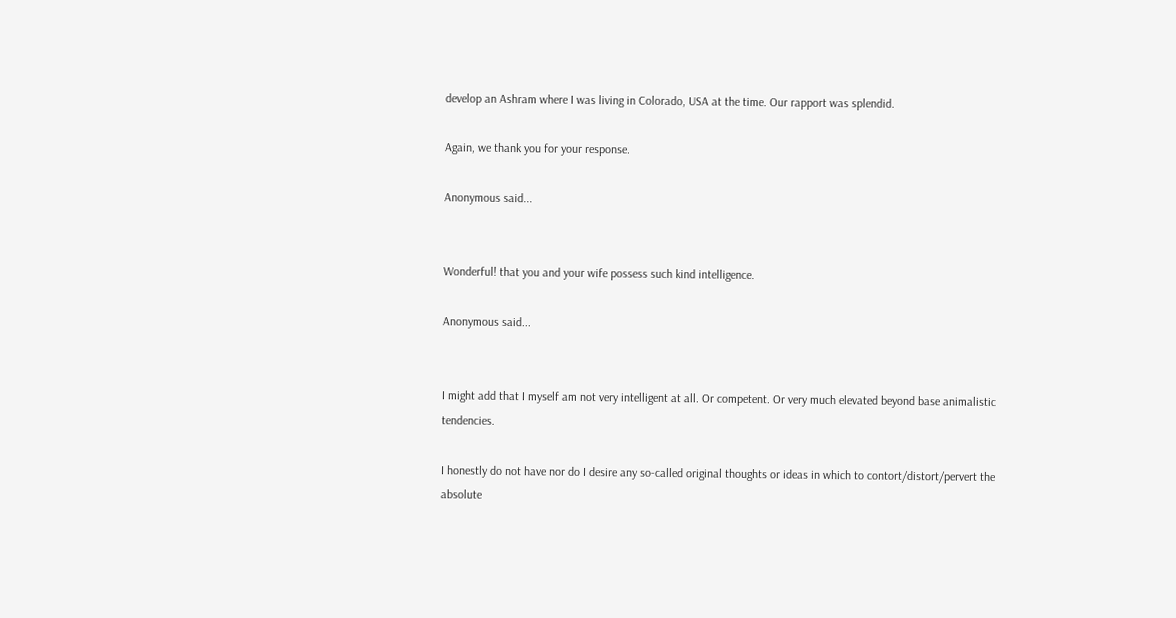develop an Ashram where I was living in Colorado, USA at the time. Our rapport was splendid.

Again, we thank you for your response.

Anonymous said...


Wonderful! that you and your wife possess such kind intelligence.

Anonymous said...


I might add that I myself am not very intelligent at all. Or competent. Or very much elevated beyond base animalistic tendencies.

I honestly do not have nor do I desire any so-called original thoughts or ideas in which to contort/distort/pervert the absolute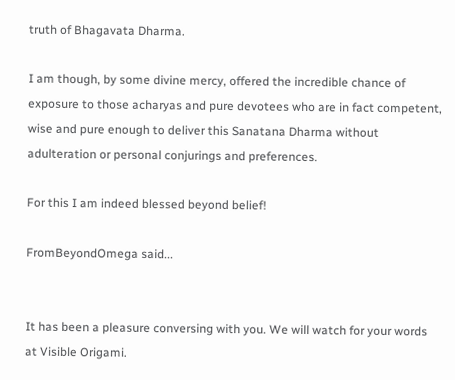truth of Bhagavata Dharma.

I am though, by some divine mercy, offered the incredible chance of exposure to those acharyas and pure devotees who are in fact competent, wise and pure enough to deliver this Sanatana Dharma without adulteration or personal conjurings and preferences.

For this I am indeed blessed beyond belief!

FromBeyondOmega said...


It has been a pleasure conversing with you. We will watch for your words at Visible Origami.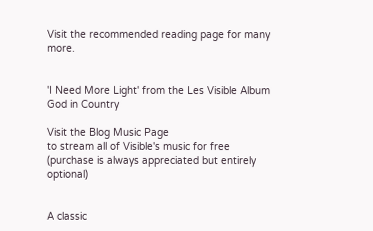Visit the recommended reading page for many more.


'I Need More Light' from the Les Visible Album
God in Country

Visit the Blog Music Page
to stream all of Visible's music for free
(purchase is always appreciated but entirely optional)


A classic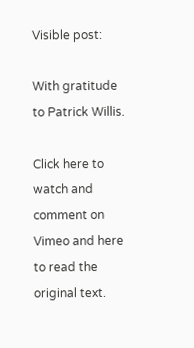Visible post:

With gratitude to Patrick Willis.

Click here to watch and comment on Vimeo and here to read the original text.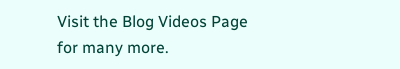Visit the Blog Videos Page for many more.